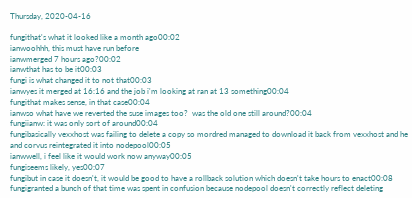Thursday, 2020-04-16

fungithat's what it looked like a month ago00:02
ianwoohhh, this must have run before
ianwmerged 7 hours ago?00:02
ianwthat has to be it00:03
fungi is what changed it to not that00:03
ianwyes it merged at 16:16 and the job i'm looking at ran at 13 something00:04
fungithat makes sense, in that case00:04
ianwso what have we reverted the suse images too?  was the old one still around?00:04
fungiianw: it was only sort of around00:04
fungibasically vexxhost was failing to delete a copy so mordred managed to download it back from vexxhost and he and corvus reintegrated it into nodepool00:05
ianwwell, i feel like it would work now anyway00:05
fungiseems likely, yes00:07
fungibut in case it doesn't, it would be good to have a rollback solution which doesn't take hours to enact00:08
fungigranted a bunch of that time was spent in confusion because nodepool doesn't correctly reflect deleting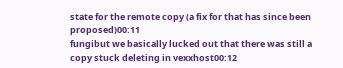state for the remote copy (a fix for that has since been proposed)00:11
fungibut we basically lucked out that there was still a copy stuck deleting in vexxhost00:12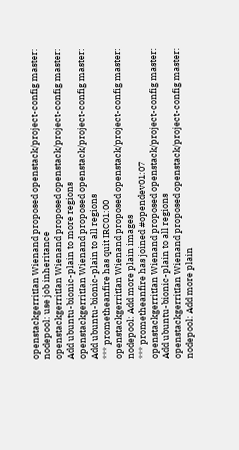openstackgerritIan Wienand proposed openstack/project-config master: nodepool: use job inheritance
openstackgerritIan Wienand proposed openstack/project-config master: Add ubuntu-bionic-plain to more regions
openstackgerritIan Wienand proposed openstack/project-config master: Add ubuntu-bionic-plain to all regions
*** prometheanfire has quit IRC01:00
openstackgerritIan Wienand proposed openstack/project-config master: nodepool: Add more plain images
*** prometheanfire has joined #opendev01:07
openstackgerritIan Wienand proposed openstack/project-config master: Add ubuntu-bionic-plain to all regions
openstackgerritIan Wienand proposed openstack/project-config master: nodepool: Add more plain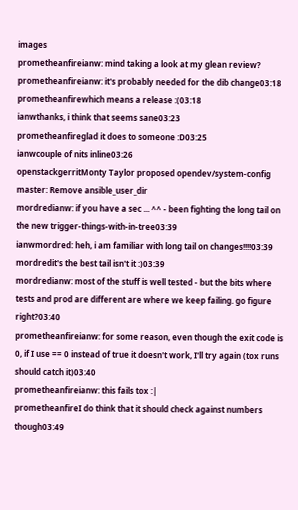images
prometheanfireianw: mind taking a look at my glean review?
prometheanfireianw: it's probably needed for the dib change03:18
prometheanfirewhich means a release :(03:18
ianwthanks, i think that seems sane03:23
prometheanfireglad it does to someone :D03:25
ianwcouple of nits inline03:26
openstackgerritMonty Taylor proposed opendev/system-config master: Remove ansible_user_dir
mordredianw: if you have a sec ... ^^ - been fighting the long tail on the new trigger-things-with-in-tree03:39
ianwmordred: heh, i am familiar with long tail on changes!!!!03:39
mordredit's the best tail isn't it :)03:39
mordredianw: most of the stuff is well tested - but the bits where tests and prod are different are where we keep failing. go figure right?03:40
prometheanfireianw: for some reason, even though the exit code is 0, if I use == 0 instead of true it doesn't work, I'll try again (tox runs should catch it)03:40
prometheanfireianw: this fails tox :|
prometheanfireI do think that it should check against numbers though03:49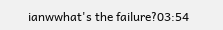ianwwhat's the failure?03:54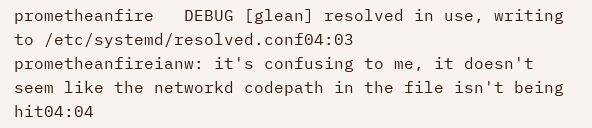prometheanfire   DEBUG [glean] resolved in use, writing to /etc/systemd/resolved.conf04:03
prometheanfireianw: it's confusing to me, it doesn't seem like the networkd codepath in the file isn't being hit04:04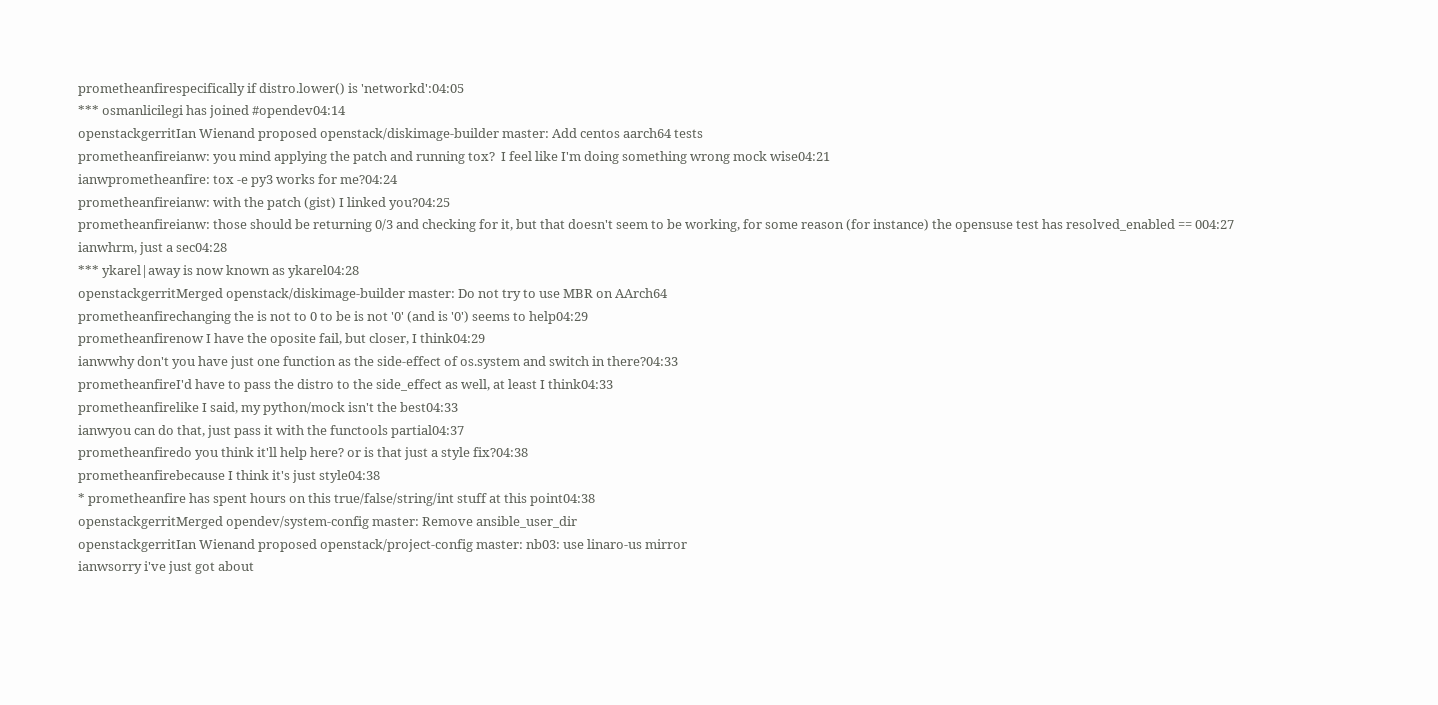prometheanfirespecifically if distro.lower() is 'networkd':04:05
*** osmanlicilegi has joined #opendev04:14
openstackgerritIan Wienand proposed openstack/diskimage-builder master: Add centos aarch64 tests
prometheanfireianw: you mind applying the patch and running tox?  I feel like I'm doing something wrong mock wise04:21
ianwprometheanfire: tox -e py3 works for me?04:24
prometheanfireianw: with the patch (gist) I linked you?04:25
prometheanfireianw: those should be returning 0/3 and checking for it, but that doesn't seem to be working, for some reason (for instance) the opensuse test has resolved_enabled == 004:27
ianwhrm, just a sec04:28
*** ykarel|away is now known as ykarel04:28
openstackgerritMerged openstack/diskimage-builder master: Do not try to use MBR on AArch64
prometheanfirechanging the is not to 0 to be is not '0' (and is '0') seems to help04:29
prometheanfirenow I have the oposite fail, but closer, I think04:29
ianwwhy don't you have just one function as the side-effect of os.system and switch in there?04:33
prometheanfireI'd have to pass the distro to the side_effect as well, at least I think04:33
prometheanfirelike I said, my python/mock isn't the best04:33
ianwyou can do that, just pass it with the functools partial04:37
prometheanfiredo you think it'll help here? or is that just a style fix?04:38
prometheanfirebecause I think it's just style04:38
* prometheanfire has spent hours on this true/false/string/int stuff at this point04:38
openstackgerritMerged opendev/system-config master: Remove ansible_user_dir
openstackgerritIan Wienand proposed openstack/project-config master: nb03: use linaro-us mirror
ianwsorry i've just got about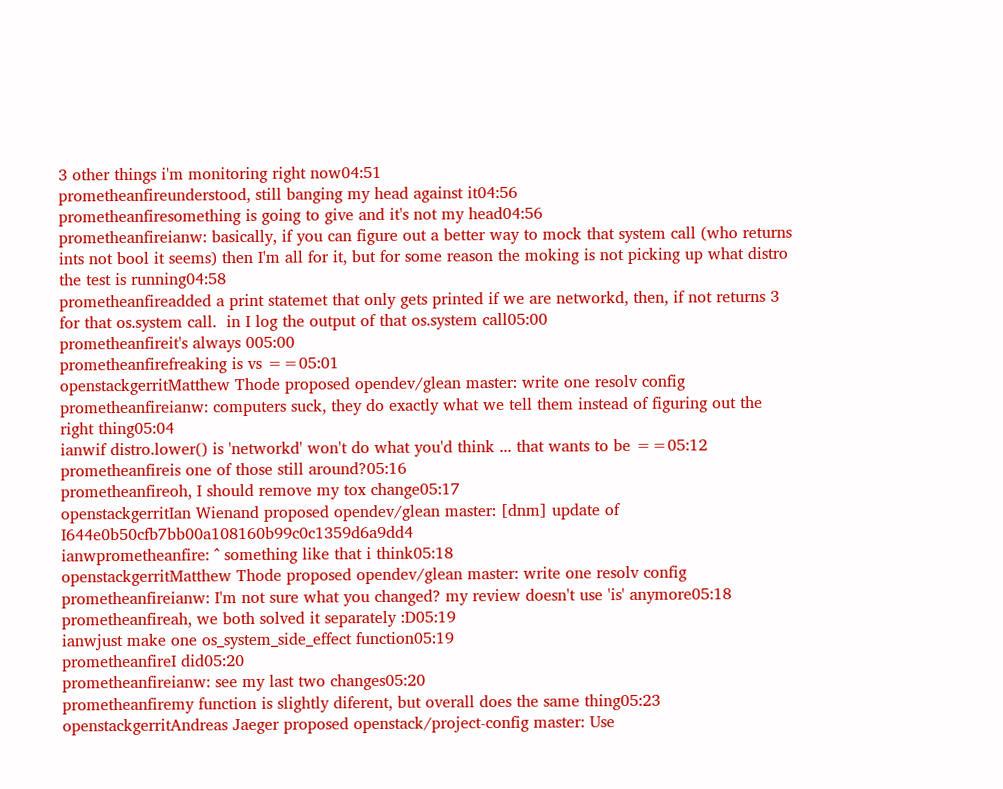3 other things i'm monitoring right now04:51
prometheanfireunderstood, still banging my head against it04:56
prometheanfiresomething is going to give and it's not my head04:56
prometheanfireianw: basically, if you can figure out a better way to mock that system call (who returns ints not bool it seems) then I'm all for it, but for some reason the moking is not picking up what distro the test is running04:58
prometheanfireadded a print statemet that only gets printed if we are networkd, then, if not returns 3 for that os.system call.  in I log the output of that os.system call05:00
prometheanfireit's always 005:00
prometheanfirefreaking is vs ==05:01
openstackgerritMatthew Thode proposed opendev/glean master: write one resolv config
prometheanfireianw: computers suck, they do exactly what we tell them instead of figuring out the right thing05:04
ianwif distro.lower() is 'networkd' won't do what you'd think ... that wants to be ==05:12
prometheanfireis one of those still around?05:16
prometheanfireoh, I should remove my tox change05:17
openstackgerritIan Wienand proposed opendev/glean master: [dnm] update of I644e0b50cfb7bb00a108160b99c0c1359d6a9dd4
ianwprometheanfire: ^ something like that i think05:18
openstackgerritMatthew Thode proposed opendev/glean master: write one resolv config
prometheanfireianw: I'm not sure what you changed? my review doesn't use 'is' anymore05:18
prometheanfireah, we both solved it separately :D05:19
ianwjust make one os_system_side_effect function05:19
prometheanfireI did05:20
prometheanfireianw: see my last two changes05:20
prometheanfiremy function is slightly diferent, but overall does the same thing05:23
openstackgerritAndreas Jaeger proposed openstack/project-config master: Use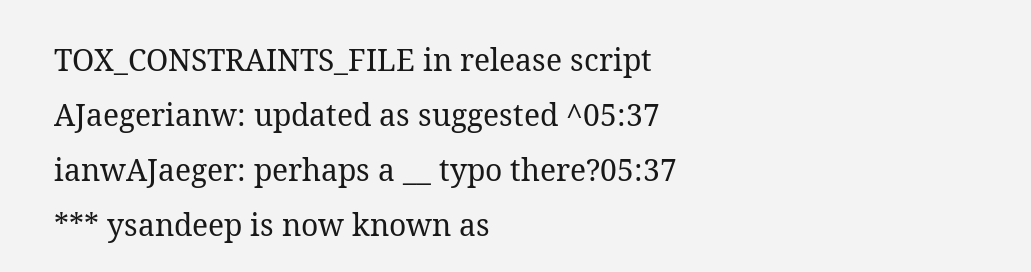TOX_CONSTRAINTS_FILE in release script
AJaegerianw: updated as suggested ^05:37
ianwAJaeger: perhaps a __ typo there?05:37
*** ysandeep is now known as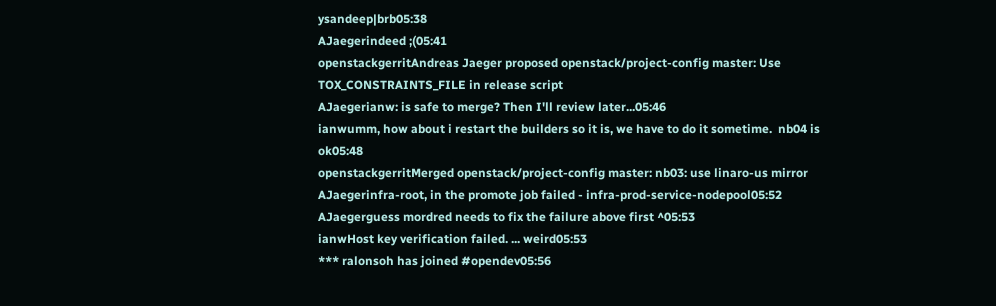ysandeep|brb05:38
AJaegerindeed ;(05:41
openstackgerritAndreas Jaeger proposed openstack/project-config master: Use TOX_CONSTRAINTS_FILE in release script
AJaegerianw: is safe to merge? Then I'll review later...05:46
ianwumm, how about i restart the builders so it is, we have to do it sometime.  nb04 is ok05:48
openstackgerritMerged openstack/project-config master: nb03: use linaro-us mirror
AJaegerinfra-root, in the promote job failed - infra-prod-service-nodepool05:52
AJaegerguess mordred needs to fix the failure above first ^05:53
ianwHost key verification failed. ... weird05:53
*** ralonsoh has joined #opendev05:56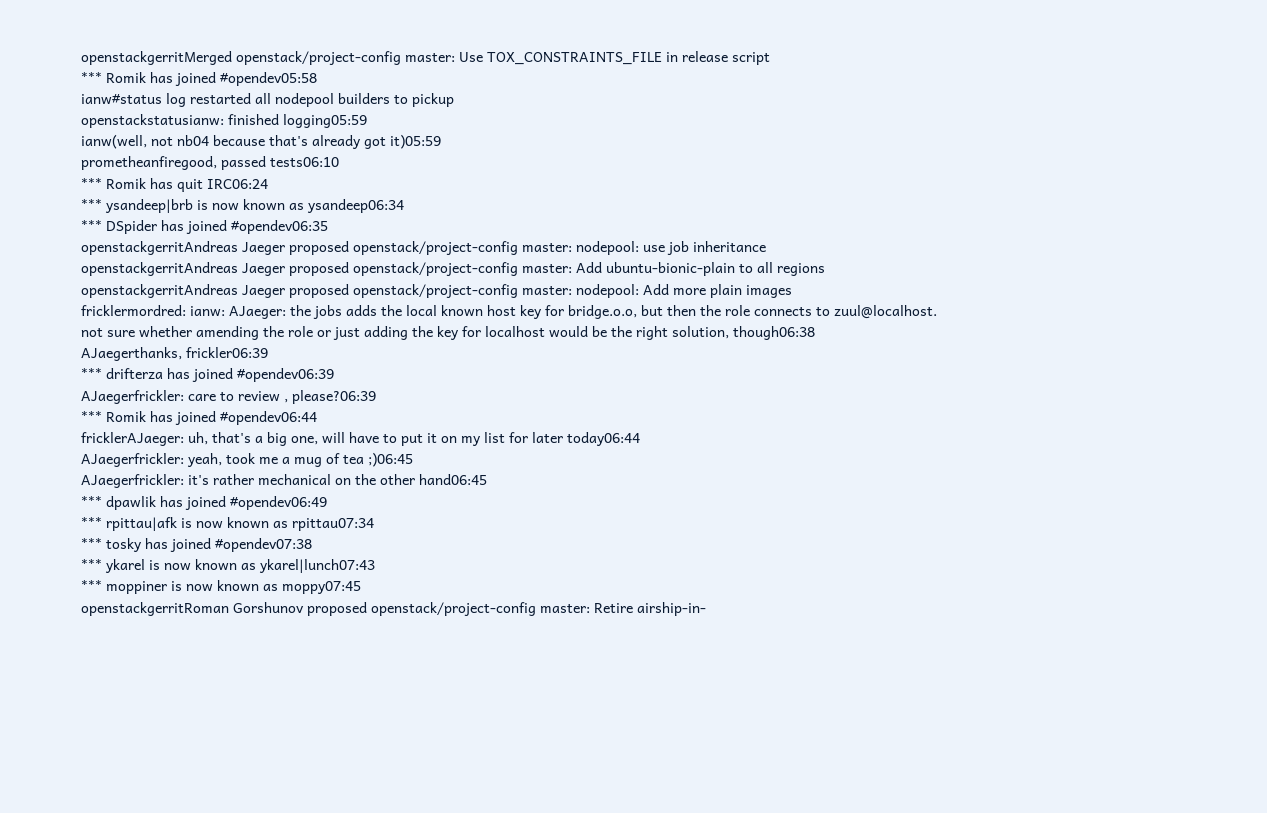openstackgerritMerged openstack/project-config master: Use TOX_CONSTRAINTS_FILE in release script
*** Romik has joined #opendev05:58
ianw#status log restarted all nodepool builders to pickup
openstackstatusianw: finished logging05:59
ianw(well, not nb04 because that's already got it)05:59
prometheanfiregood, passed tests06:10
*** Romik has quit IRC06:24
*** ysandeep|brb is now known as ysandeep06:34
*** DSpider has joined #opendev06:35
openstackgerritAndreas Jaeger proposed openstack/project-config master: nodepool: use job inheritance
openstackgerritAndreas Jaeger proposed openstack/project-config master: Add ubuntu-bionic-plain to all regions
openstackgerritAndreas Jaeger proposed openstack/project-config master: nodepool: Add more plain images
fricklermordred: ianw: AJaeger: the jobs adds the local known host key for bridge.o.o, but then the role connects to zuul@localhost. not sure whether amending the role or just adding the key for localhost would be the right solution, though06:38
AJaegerthanks, frickler06:39
*** drifterza has joined #opendev06:39
AJaegerfrickler: care to review , please?06:39
*** Romik has joined #opendev06:44
fricklerAJaeger: uh, that's a big one, will have to put it on my list for later today06:44
AJaegerfrickler: yeah, took me a mug of tea ;)06:45
AJaegerfrickler: it's rather mechanical on the other hand06:45
*** dpawlik has joined #opendev06:49
*** rpittau|afk is now known as rpittau07:34
*** tosky has joined #opendev07:38
*** ykarel is now known as ykarel|lunch07:43
*** moppiner is now known as moppy07:45
openstackgerritRoman Gorshunov proposed openstack/project-config master: Retire airship-in-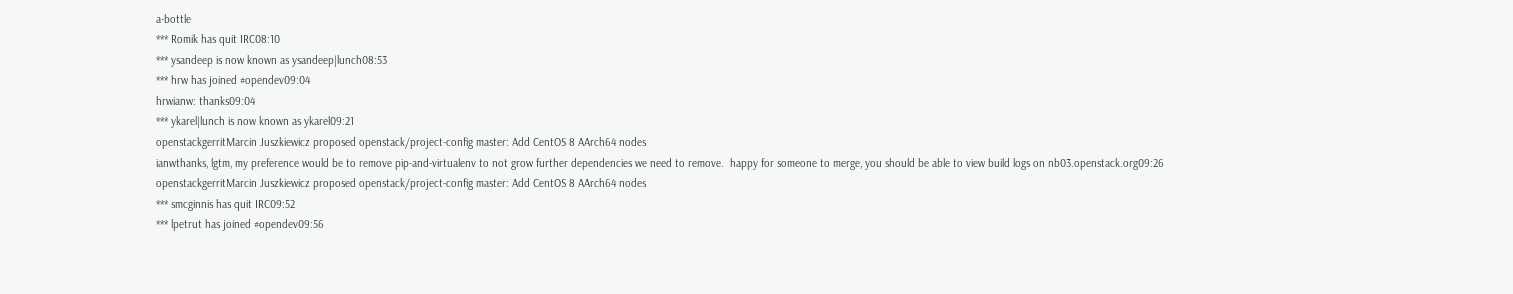a-bottle
*** Romik has quit IRC08:10
*** ysandeep is now known as ysandeep|lunch08:53
*** hrw has joined #opendev09:04
hrwianw: thanks09:04
*** ykarel|lunch is now known as ykarel09:21
openstackgerritMarcin Juszkiewicz proposed openstack/project-config master: Add CentOS 8 AArch64 nodes
ianwthanks, lgtm, my preference would be to remove pip-and-virtualenv to not grow further dependencies we need to remove.  happy for someone to merge, you should be able to view build logs on nb03.openstack.org09:26
openstackgerritMarcin Juszkiewicz proposed openstack/project-config master: Add CentOS 8 AArch64 nodes
*** smcginnis has quit IRC09:52
*** lpetrut has joined #opendev09:56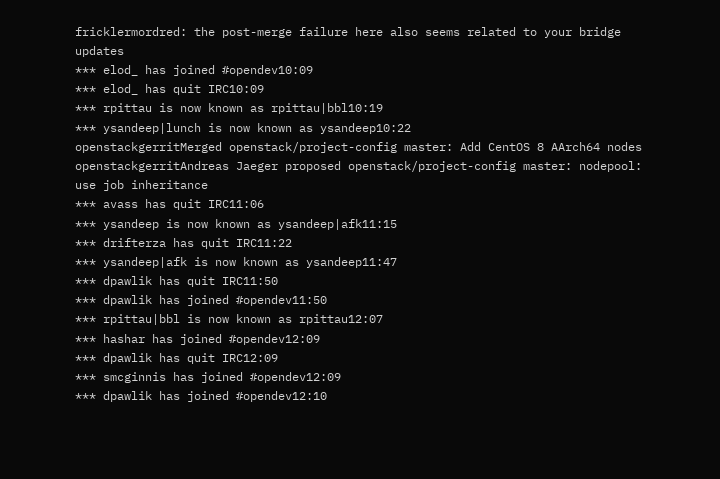fricklermordred: the post-merge failure here also seems related to your bridge updates
*** elod_ has joined #opendev10:09
*** elod_ has quit IRC10:09
*** rpittau is now known as rpittau|bbl10:19
*** ysandeep|lunch is now known as ysandeep10:22
openstackgerritMerged openstack/project-config master: Add CentOS 8 AArch64 nodes
openstackgerritAndreas Jaeger proposed openstack/project-config master: nodepool: use job inheritance
*** avass has quit IRC11:06
*** ysandeep is now known as ysandeep|afk11:15
*** drifterza has quit IRC11:22
*** ysandeep|afk is now known as ysandeep11:47
*** dpawlik has quit IRC11:50
*** dpawlik has joined #opendev11:50
*** rpittau|bbl is now known as rpittau12:07
*** hashar has joined #opendev12:09
*** dpawlik has quit IRC12:09
*** smcginnis has joined #opendev12:09
*** dpawlik has joined #opendev12:10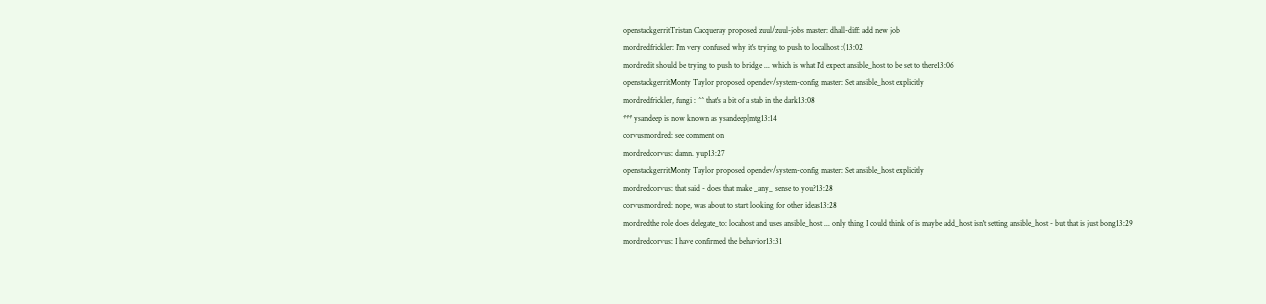openstackgerritTristan Cacqueray proposed zuul/zuul-jobs master: dhall-diff: add new job
mordredfrickler: I'm very confused why it's trying to push to localhost :(13:02
mordredit should be trying to push to bridge ... which is what I'd expect ansible_host to be set to there13:06
openstackgerritMonty Taylor proposed opendev/system-config master: Set ansible_host explicitly
mordredfrickler, fungi : ^^ that's a bit of a stab in the dark13:08
*** ysandeep is now known as ysandeep|mtg13:14
corvusmordred: see comment on
mordredcorvus: damn. yup13:27
openstackgerritMonty Taylor proposed opendev/system-config master: Set ansible_host explicitly
mordredcorvus: that said - does that make _any_ sense to you?13:28
corvusmordred: nope, was about to start looking for other ideas13:28
mordredthe role does delegate_to: locahost and uses ansible_host ... only thing I could think of is maybe add_host isn't setting ansible_host - but that is just bong13:29
mordredcorvus: I have confirmed the behavior13:31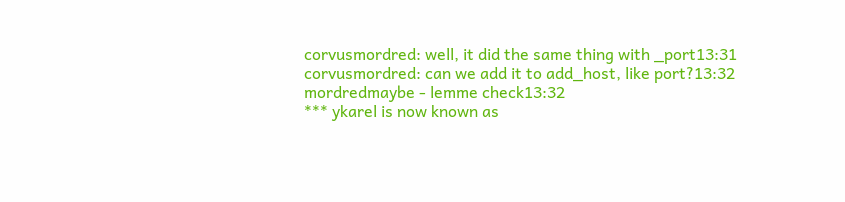corvusmordred: well, it did the same thing with _port13:31
corvusmordred: can we add it to add_host, like port?13:32
mordredmaybe - lemme check13:32
*** ykarel is now known as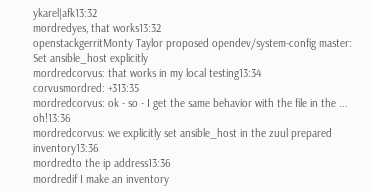ykarel|afk13:32
mordredyes, that works13:32
openstackgerritMonty Taylor proposed opendev/system-config master: Set ansible_host explicitly
mordredcorvus: that works in my local testing13:34
corvusmordred: +313:35
mordredcorvus: ok - so - I get the same behavior with the file in the ... oh!13:36
mordredcorvus: we explicitly set ansible_host in the zuul prepared inventory13:36
mordredto the ip address13:36
mordredif I make an inventory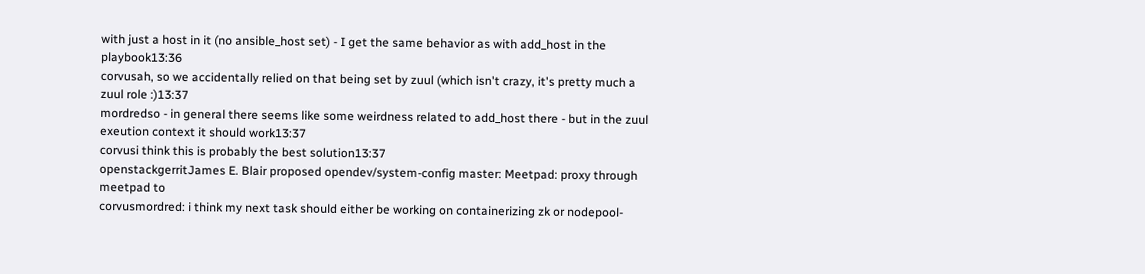with just a host in it (no ansible_host set) - I get the same behavior as with add_host in the playbook13:36
corvusah, so we accidentally relied on that being set by zuul (which isn't crazy, it's pretty much a zuul role :)13:37
mordredso - in general there seems like some weirdness related to add_host there - but in the zuul exeution context it should work13:37
corvusi think this is probably the best solution13:37
openstackgerritJames E. Blair proposed opendev/system-config master: Meetpad: proxy through meetpad to
corvusmordred: i think my next task should either be working on containerizing zk or nodepool-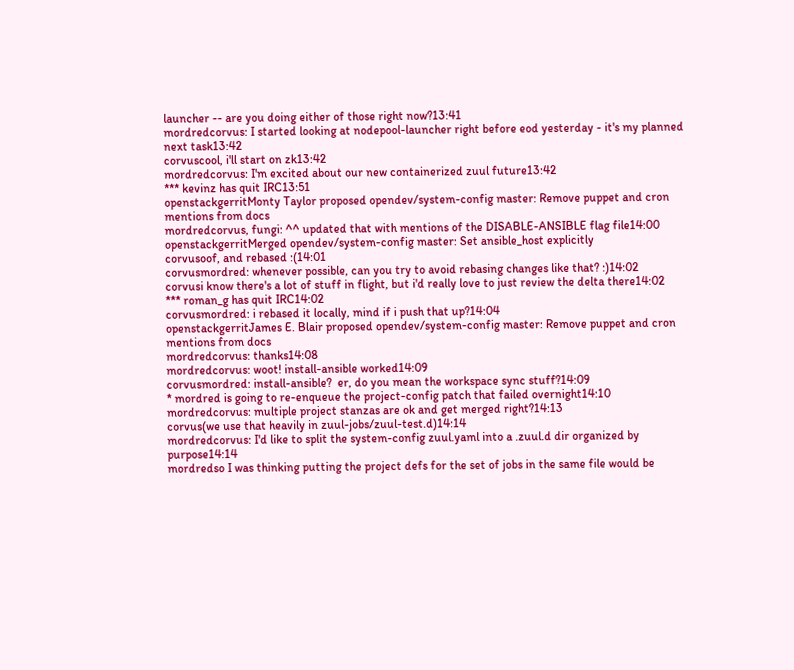launcher -- are you doing either of those right now?13:41
mordredcorvus: I started looking at nodepool-launcher right before eod yesterday - it's my planned next task13:42
corvuscool, i'll start on zk13:42
mordredcorvus: I'm excited about our new containerized zuul future13:42
*** kevinz has quit IRC13:51
openstackgerritMonty Taylor proposed opendev/system-config master: Remove puppet and cron mentions from docs
mordredcorvus, fungi: ^^ updated that with mentions of the DISABLE-ANSIBLE flag file14:00
openstackgerritMerged opendev/system-config master: Set ansible_host explicitly
corvusoof, and rebased :(14:01
corvusmordred: whenever possible, can you try to avoid rebasing changes like that? :)14:02
corvusi know there's a lot of stuff in flight, but i'd really love to just review the delta there14:02
*** roman_g has quit IRC14:02
corvusmordred: i rebased it locally, mind if i push that up?14:04
openstackgerritJames E. Blair proposed opendev/system-config master: Remove puppet and cron mentions from docs
mordredcorvus: thanks14:08
mordredcorvus: woot! install-ansible worked14:09
corvusmordred: install-ansible?  er, do you mean the workspace sync stuff?14:09
* mordred is going to re-enqueue the project-config patch that failed overnight14:10
mordredcorvus: multiple project stanzas are ok and get merged right?14:13
corvus(we use that heavily in zuul-jobs/zuul-test.d)14:14
mordredcorvus: I'd like to split the system-config zuul.yaml into a .zuul.d dir organized by purpose14:14
mordredso I was thinking putting the project defs for the set of jobs in the same file would be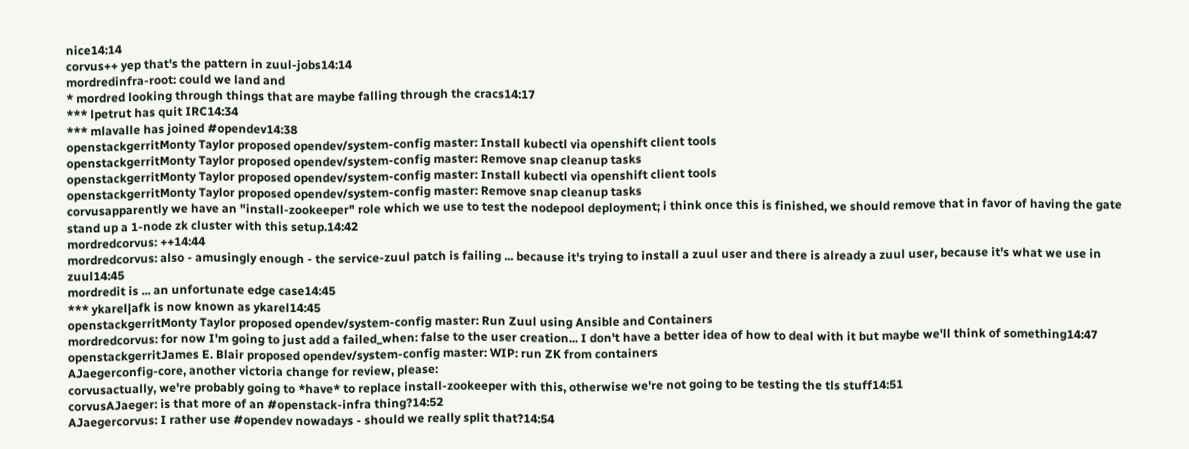nice14:14
corvus++ yep that's the pattern in zuul-jobs14:14
mordredinfra-root: could we land and
* mordred looking through things that are maybe falling through the cracs14:17
*** lpetrut has quit IRC14:34
*** mlavalle has joined #opendev14:38
openstackgerritMonty Taylor proposed opendev/system-config master: Install kubectl via openshift client tools
openstackgerritMonty Taylor proposed opendev/system-config master: Remove snap cleanup tasks
openstackgerritMonty Taylor proposed opendev/system-config master: Install kubectl via openshift client tools
openstackgerritMonty Taylor proposed opendev/system-config master: Remove snap cleanup tasks
corvusapparently we have an "install-zookeeper" role which we use to test the nodepool deployment; i think once this is finished, we should remove that in favor of having the gate stand up a 1-node zk cluster with this setup.14:42
mordredcorvus: ++14:44
mordredcorvus: also - amusingly enough - the service-zuul patch is failing ... because it's trying to install a zuul user and there is already a zuul user, because it's what we use in zuul14:45
mordredit is ... an unfortunate edge case14:45
*** ykarel|afk is now known as ykarel14:45
openstackgerritMonty Taylor proposed opendev/system-config master: Run Zuul using Ansible and Containers
mordredcorvus: for now I'm going to just add a failed_when: false to the user creation... I don't have a better idea of how to deal with it but maybe we'll think of something14:47
openstackgerritJames E. Blair proposed opendev/system-config master: WIP: run ZK from containers
AJaegerconfig-core, another victoria change for review, please:
corvusactually, we're probably going to *have* to replace install-zookeeper with this, otherwise we're not going to be testing the tls stuff14:51
corvusAJaeger: is that more of an #openstack-infra thing?14:52
AJaegercorvus: I rather use #opendev nowadays - should we really split that?14:54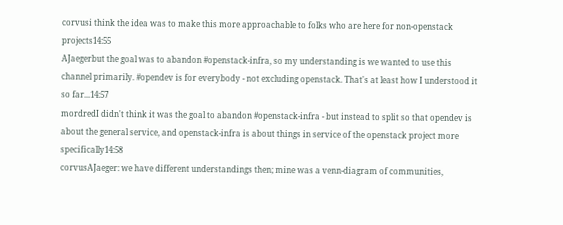corvusi think the idea was to make this more approachable to folks who are here for non-openstack projects14:55
AJaegerbut the goal was to abandon #openstack-infra, so my understanding is we wanted to use this channel primarily. #opendev is for everybody - not excluding openstack. That's at least how I understood it so far...14:57
mordredI didn't think it was the goal to abandon #openstack-infra - but instead to split so that opendev is about the general service, and openstack-infra is about things in service of the openstack project more specifically14:58
corvusAJaeger: we have different understandings then; mine was a venn-diagram of communities,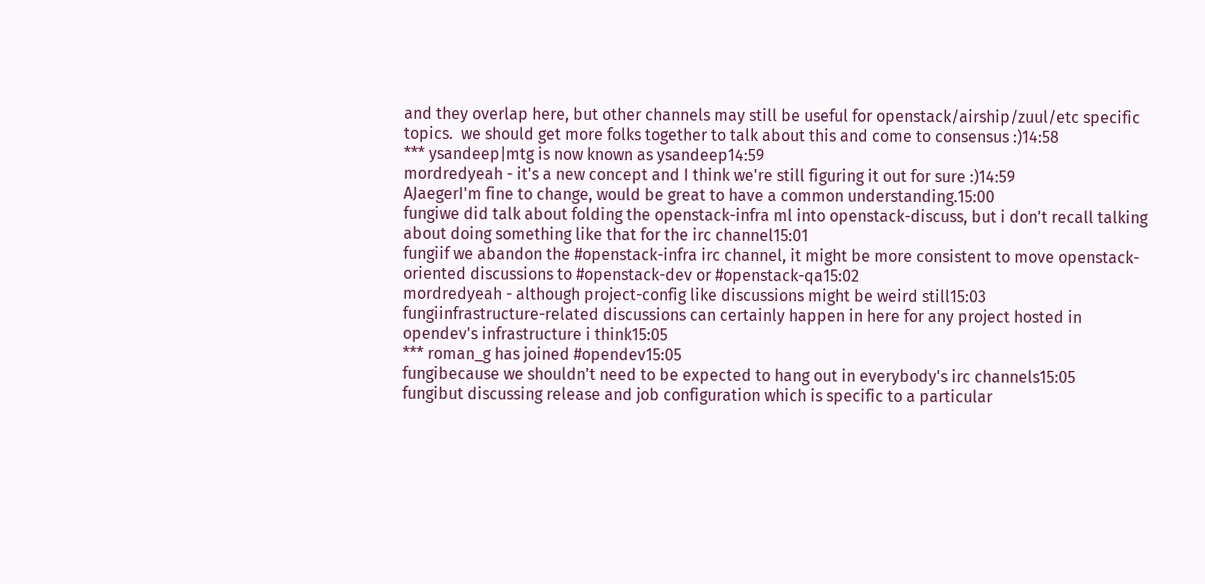and they overlap here, but other channels may still be useful for openstack/airship/zuul/etc specific topics.  we should get more folks together to talk about this and come to consensus :)14:58
*** ysandeep|mtg is now known as ysandeep14:59
mordredyeah - it's a new concept and I think we're still figuring it out for sure :)14:59
AJaegerI'm fine to change, would be great to have a common understanding.15:00
fungiwe did talk about folding the openstack-infra ml into openstack-discuss, but i don't recall talking about doing something like that for the irc channel15:01
fungiif we abandon the #openstack-infra irc channel, it might be more consistent to move openstack-oriented discussions to #openstack-dev or #openstack-qa15:02
mordredyeah - although project-config like discussions might be weird still15:03
fungiinfrastructure-related discussions can certainly happen in here for any project hosted in opendev's infrastructure i think15:05
*** roman_g has joined #opendev15:05
fungibecause we shouldn't need to be expected to hang out in everybody's irc channels15:05
fungibut discussing release and job configuration which is specific to a particular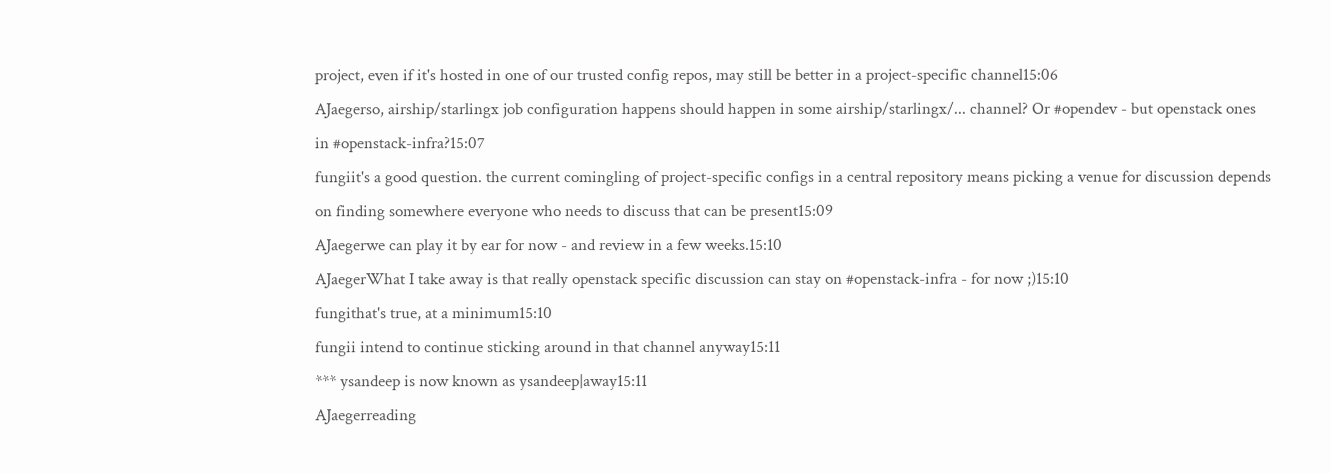project, even if it's hosted in one of our trusted config repos, may still be better in a project-specific channel15:06
AJaegerso, airship/starlingx job configuration happens should happen in some airship/starlingx/... channel? Or #opendev - but openstack ones in #openstack-infra?15:07
fungiit's a good question. the current comingling of project-specific configs in a central repository means picking a venue for discussion depends on finding somewhere everyone who needs to discuss that can be present15:09
AJaegerwe can play it by ear for now - and review in a few weeks.15:10
AJaegerWhat I take away is that really openstack specific discussion can stay on #openstack-infra - for now ;)15:10
fungithat's true, at a minimum15:10
fungii intend to continue sticking around in that channel anyway15:11
*** ysandeep is now known as ysandeep|away15:11
AJaegerreading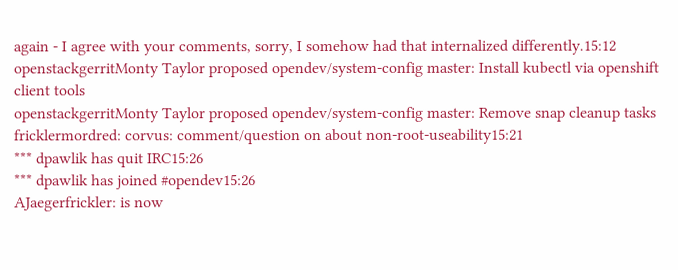again - I agree with your comments, sorry, I somehow had that internalized differently.15:12
openstackgerritMonty Taylor proposed opendev/system-config master: Install kubectl via openshift client tools
openstackgerritMonty Taylor proposed opendev/system-config master: Remove snap cleanup tasks
fricklermordred: corvus: comment/question on about non-root-useability15:21
*** dpawlik has quit IRC15:26
*** dpawlik has joined #opendev15:26
AJaegerfrickler: is now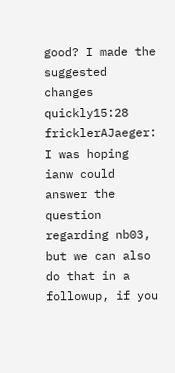good? I made the suggested changes quickly15:28
fricklerAJaeger: I was hoping ianw could answer the question regarding nb03, but we can also do that in a followup, if you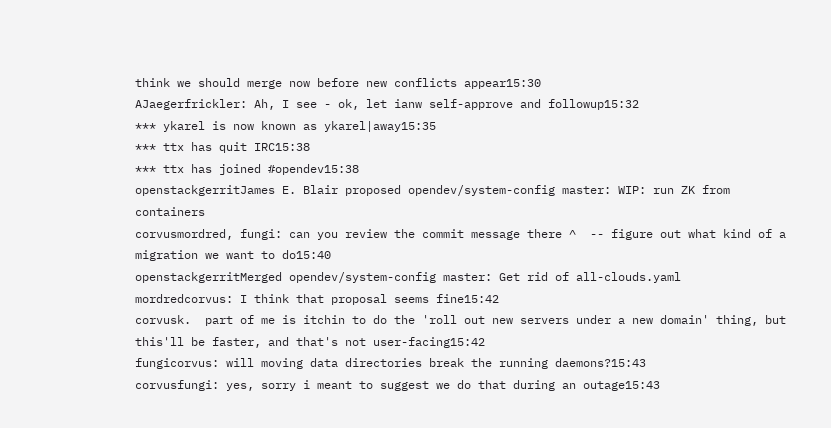think we should merge now before new conflicts appear15:30
AJaegerfrickler: Ah, I see - ok, let ianw self-approve and followup15:32
*** ykarel is now known as ykarel|away15:35
*** ttx has quit IRC15:38
*** ttx has joined #opendev15:38
openstackgerritJames E. Blair proposed opendev/system-config master: WIP: run ZK from containers
corvusmordred, fungi: can you review the commit message there ^  -- figure out what kind of a migration we want to do15:40
openstackgerritMerged opendev/system-config master: Get rid of all-clouds.yaml
mordredcorvus: I think that proposal seems fine15:42
corvusk.  part of me is itchin to do the 'roll out new servers under a new domain' thing, but this'll be faster, and that's not user-facing15:42
fungicorvus: will moving data directories break the running daemons?15:43
corvusfungi: yes, sorry i meant to suggest we do that during an outage15:43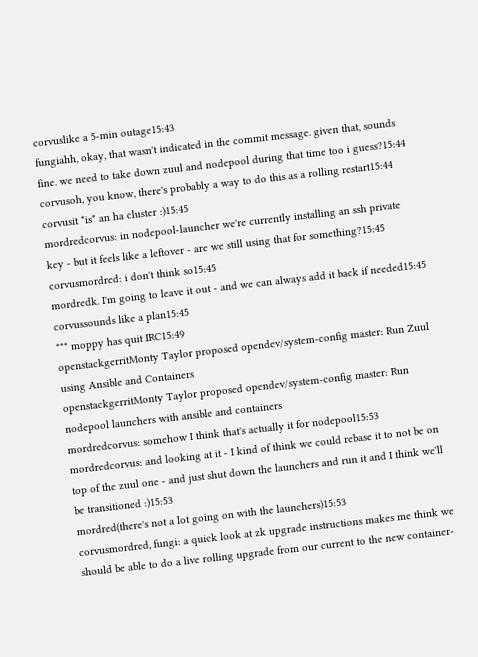corvuslike a 5-min outage15:43
fungiahh, okay, that wasn't indicated in the commit message. given that, sounds fine. we need to take down zuul and nodepool during that time too i guess?15:44
corvusoh, you know, there's probably a way to do this as a rolling restart15:44
corvusit *is* an ha cluster :)15:45
mordredcorvus: in nodepool-launcher we're currently installing an ssh private key - but it feels like a leftover - are we still using that for something?15:45
corvusmordred: i don't think so15:45
mordredk. I'm going to leave it out - and we can always add it back if needed15:45
corvussounds like a plan15:45
*** moppy has quit IRC15:49
openstackgerritMonty Taylor proposed opendev/system-config master: Run Zuul using Ansible and Containers
openstackgerritMonty Taylor proposed opendev/system-config master: Run nodepool launchers with ansible and containers
mordredcorvus: somehow I think that's actually it for nodepool15:53
mordredcorvus: and looking at it - I kind of think we could rebase it to not be on top of the zuul one - and just shut down the launchers and run it and I think we'll be transitioned :)15:53
mordred(there's not a lot going on with the launchers)15:53
corvusmordred, fungi: a quick look at zk upgrade instructions makes me think we should be able to do a live rolling upgrade from our current to the new container-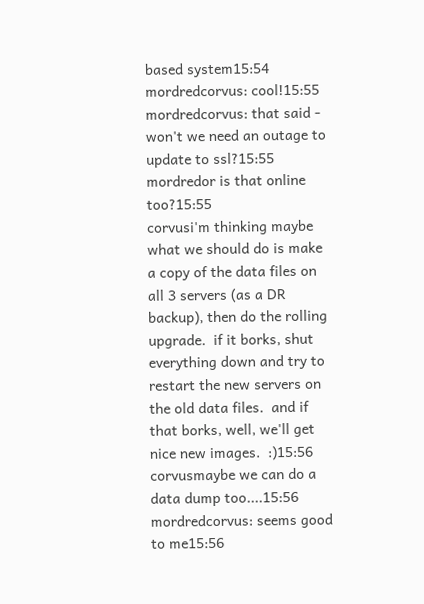based system15:54
mordredcorvus: cool!15:55
mordredcorvus: that said - won't we need an outage to update to ssl?15:55
mordredor is that online too?15:55
corvusi'm thinking maybe what we should do is make a copy of the data files on all 3 servers (as a DR backup), then do the rolling upgrade.  if it borks, shut everything down and try to restart the new servers on the old data files.  and if that borks, well, we'll get nice new images.  :)15:56
corvusmaybe we can do a data dump too....15:56
mordredcorvus: seems good to me15:56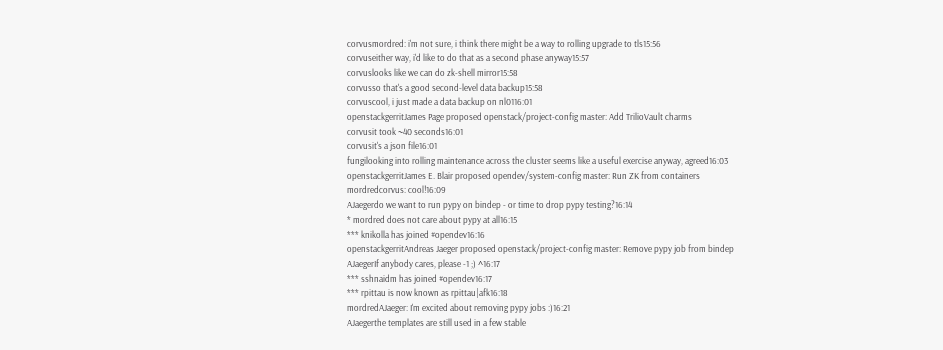corvusmordred: i'm not sure, i think there might be a way to rolling upgrade to tls15:56
corvuseither way, i'd like to do that as a second phase anyway15:57
corvuslooks like we can do zk-shell mirror15:58
corvusso that's a good second-level data backup15:58
corvuscool, i just made a data backup on nl0116:01
openstackgerritJames Page proposed openstack/project-config master: Add TrilioVault charms
corvusit took ~40 seconds16:01
corvusit's a json file16:01
fungilooking into rolling maintenance across the cluster seems like a useful exercise anyway, agreed16:03
openstackgerritJames E. Blair proposed opendev/system-config master: Run ZK from containers
mordredcorvus: cool!16:09
AJaegerdo we want to run pypy on bindep - or time to drop pypy testing?16:14
* mordred does not care about pypy at all16:15
*** knikolla has joined #opendev16:16
openstackgerritAndreas Jaeger proposed openstack/project-config master: Remove pypy job from bindep
AJaegerIf anybody cares, please -1 ;) ^16:17
*** sshnaidm has joined #opendev16:17
*** rpittau is now known as rpittau|afk16:18
mordredAJaeger: I'm excited about removing pypy jobs :)16:21
AJaegerthe templates are still used in a few stable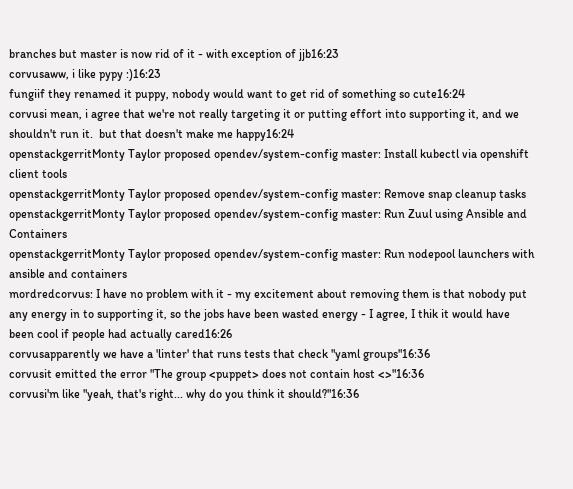branches but master is now rid of it - with exception of jjb16:23
corvusaww, i like pypy :)16:23
fungiif they renamed it puppy, nobody would want to get rid of something so cute16:24
corvusi mean, i agree that we're not really targeting it or putting effort into supporting it, and we shouldn't run it.  but that doesn't make me happy16:24
openstackgerritMonty Taylor proposed opendev/system-config master: Install kubectl via openshift client tools
openstackgerritMonty Taylor proposed opendev/system-config master: Remove snap cleanup tasks
openstackgerritMonty Taylor proposed opendev/system-config master: Run Zuul using Ansible and Containers
openstackgerritMonty Taylor proposed opendev/system-config master: Run nodepool launchers with ansible and containers
mordredcorvus: I have no problem with it - my excitement about removing them is that nobody put any energy in to supporting it, so the jobs have been wasted energy - I agree, I thik it would have been cool if people had actually cared16:26
corvusapparently we have a 'linter' that runs tests that check "yaml groups"16:36
corvusit emitted the error "The group <puppet> does not contain host <>"16:36
corvusi'm like "yeah, that's right... why do you think it should?"16:36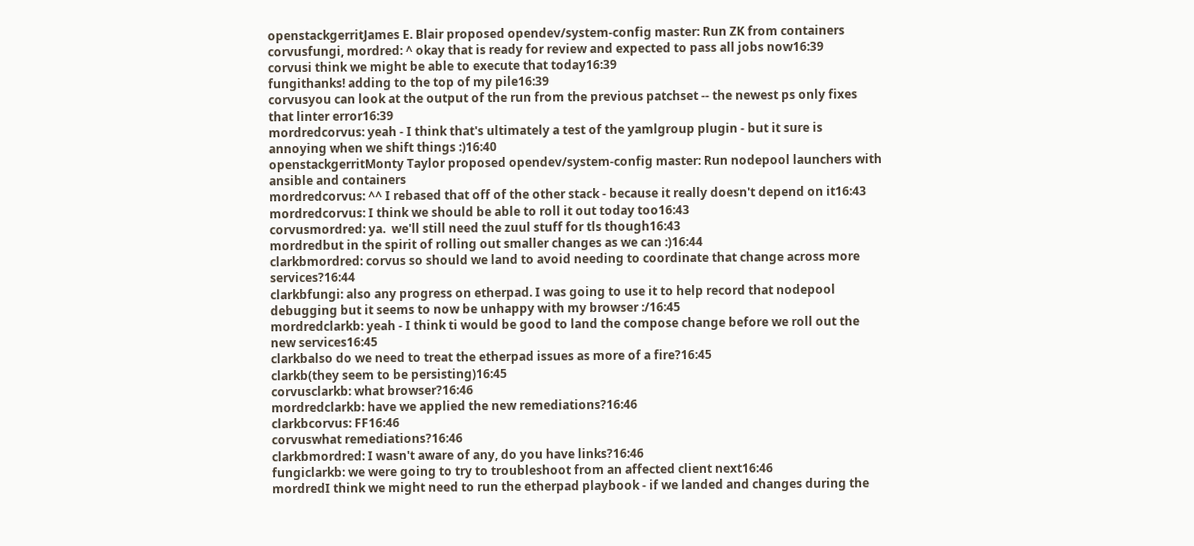openstackgerritJames E. Blair proposed opendev/system-config master: Run ZK from containers
corvusfungi, mordred: ^ okay that is ready for review and expected to pass all jobs now16:39
corvusi think we might be able to execute that today16:39
fungithanks! adding to the top of my pile16:39
corvusyou can look at the output of the run from the previous patchset -- the newest ps only fixes that linter error16:39
mordredcorvus: yeah - I think that's ultimately a test of the yamlgroup plugin - but it sure is annoying when we shift things :)16:40
openstackgerritMonty Taylor proposed opendev/system-config master: Run nodepool launchers with ansible and containers
mordredcorvus: ^^ I rebased that off of the other stack - because it really doesn't depend on it16:43
mordredcorvus: I think we should be able to roll it out today too16:43
corvusmordred: ya.  we'll still need the zuul stuff for tls though16:43
mordredbut in the spirit of rolling out smaller changes as we can :)16:44
clarkbmordred: corvus so should we land to avoid needing to coordinate that change across more services?16:44
clarkbfungi: also any progress on etherpad. I was going to use it to help record that nodepool debugging but it seems to now be unhappy with my browser :/16:45
mordredclarkb: yeah - I think ti would be good to land the compose change before we roll out the new services16:45
clarkbalso do we need to treat the etherpad issues as more of a fire?16:45
clarkb(they seem to be persisting)16:45
corvusclarkb: what browser?16:46
mordredclarkb: have we applied the new remediations?16:46
clarkbcorvus: FF16:46
corvuswhat remediations?16:46
clarkbmordred: I wasn't aware of any, do you have links?16:46
fungiclarkb: we were going to try to troubleshoot from an affected client next16:46
mordredI think we might need to run the etherpad playbook - if we landed and changes during the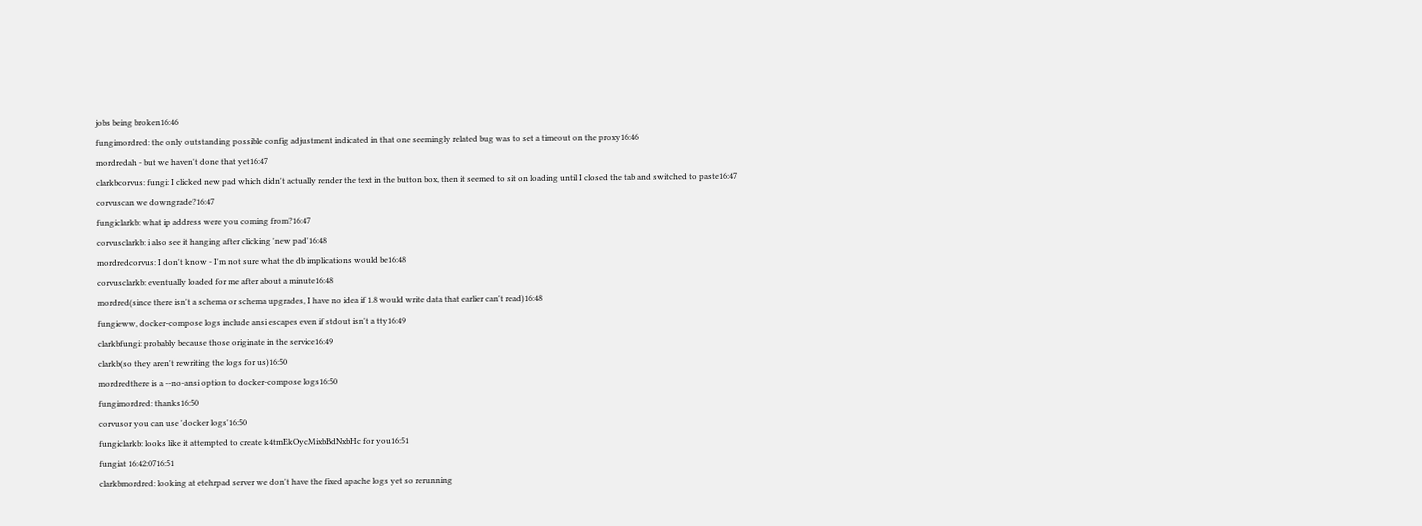jobs being broken16:46
fungimordred: the only outstanding possible config adjustment indicated in that one seemingly related bug was to set a timeout on the proxy16:46
mordredah - but we haven't done that yet16:47
clarkbcorvus: fungi: I clicked new pad which didn't actually render the text in the button box, then it seemed to sit on loading until I closed the tab and switched to paste16:47
corvuscan we downgrade?16:47
fungiclarkb: what ip address were you coming from?16:47
corvusclarkb: i also see it hanging after clicking 'new pad'16:48
mordredcorvus: I don't know - I'm not sure what the db implications would be16:48
corvusclarkb: eventually loaded for me after about a minute16:48
mordred(since there isn't a schema or schema upgrades, I have no idea if 1.8 would write data that earlier can't read)16:48
fungieww, docker-compose logs include ansi escapes even if stdout isn't a tty16:49
clarkbfungi: probably because those originate in the service16:49
clarkb(so they aren't rewriting the logs for us)16:50
mordredthere is a --no-ansi option to docker-compose logs16:50
fungimordred: thanks16:50
corvusor you can use 'docker logs'16:50
fungiclarkb: looks like it attempted to create k4tmEkOycMixbBdNxbHc for you16:51
fungiat 16:42:0716:51
clarkbmordred: looking at etehrpad server we don't have the fixed apache logs yet so rerunning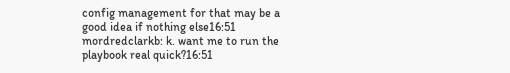config management for that may be a good idea if nothing else16:51
mordredclarkb: k. want me to run the playbook real quick?16:51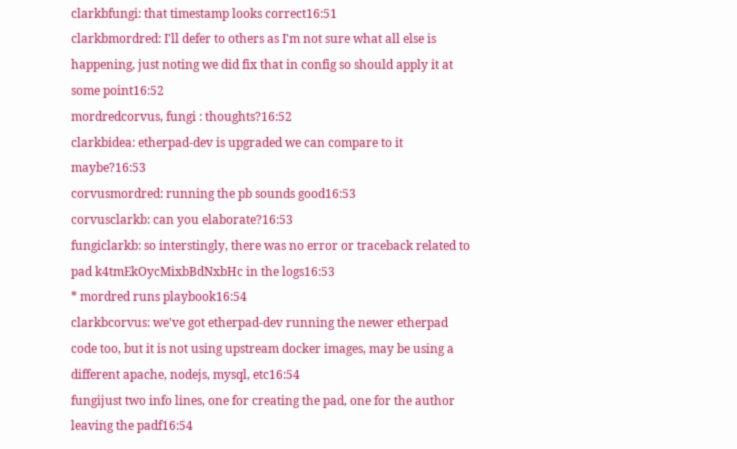clarkbfungi: that timestamp looks correct16:51
clarkbmordred: I'll defer to others as I'm not sure what all else is happening, just noting we did fix that in config so should apply it at some point16:52
mordredcorvus, fungi : thoughts?16:52
clarkbidea: etherpad-dev is upgraded we can compare to it maybe?16:53
corvusmordred: running the pb sounds good16:53
corvusclarkb: can you elaborate?16:53
fungiclarkb: so interstingly, there was no error or traceback related to pad k4tmEkOycMixbBdNxbHc in the logs16:53
* mordred runs playbook16:54
clarkbcorvus: we've got etherpad-dev running the newer etherpad code too, but it is not using upstream docker images, may be using a different apache, nodejs, mysql, etc16:54
fungijust two info lines, one for creating the pad, one for the author leaving the padf16:54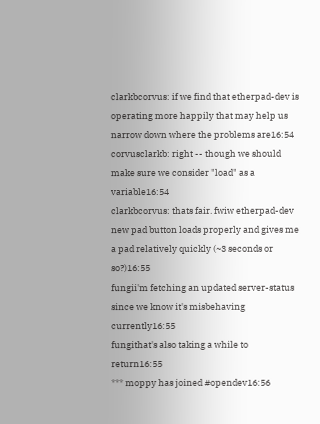clarkbcorvus: if we find that etherpad-dev is operating more happily that may help us narrow down where the problems are16:54
corvusclarkb: right -- though we should make sure we consider "load" as a variable16:54
clarkbcorvus: thats fair. fwiw etherpad-dev new pad button loads properly and gives me a pad relatively quickly (~3 seconds or so?)16:55
fungii'm fetching an updated server-status since we know it's misbehaving currently16:55
fungithat's also taking a while to return16:55
*** moppy has joined #opendev16:56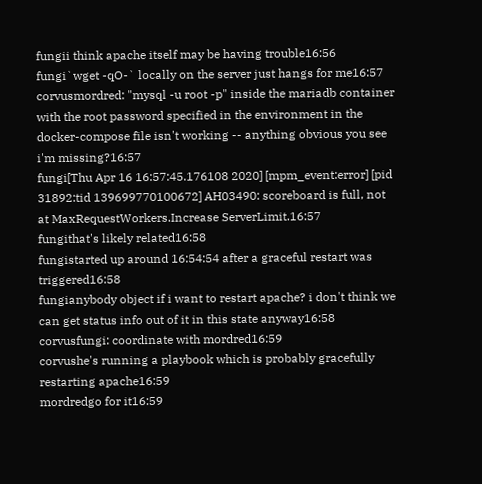fungii think apache itself may be having trouble16:56
fungi`wget -qO-` locally on the server just hangs for me16:57
corvusmordred: "mysql -u root -p" inside the mariadb container with the root password specified in the environment in the docker-compose file isn't working -- anything obvious you see i'm missing?16:57
fungi[Thu Apr 16 16:57:45.176108 2020] [mpm_event:error] [pid 31892:tid 139699770100672] AH03490: scoreboard is full, not at MaxRequestWorkers.Increase ServerLimit.16:57
fungithat's likely related16:58
fungistarted up around 16:54:54 after a graceful restart was triggered16:58
fungianybody object if i want to restart apache? i don't think we can get status info out of it in this state anyway16:58
corvusfungi: coordinate with mordred16:59
corvushe's running a playbook which is probably gracefully restarting apache16:59
mordredgo for it16:59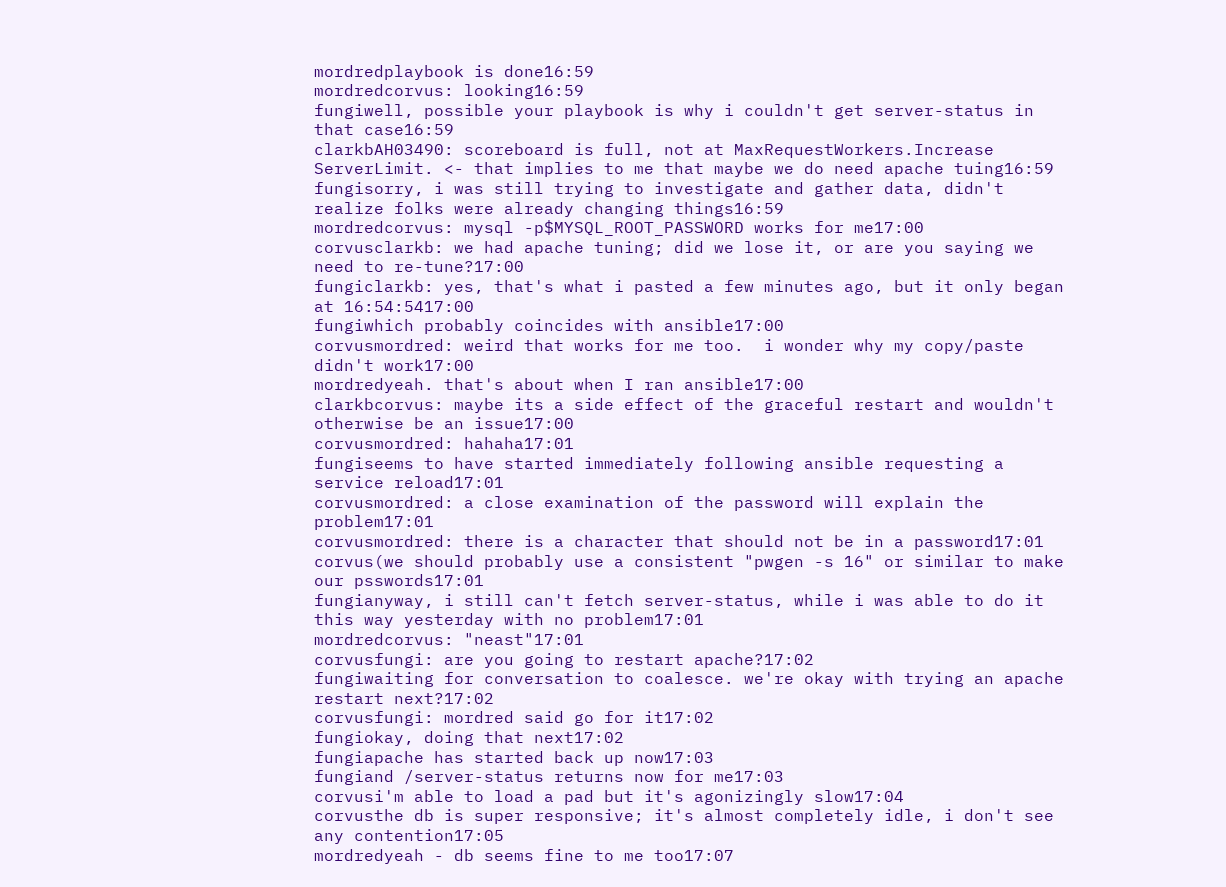mordredplaybook is done16:59
mordredcorvus: looking16:59
fungiwell, possible your playbook is why i couldn't get server-status in that case16:59
clarkbAH03490: scoreboard is full, not at MaxRequestWorkers.Increase ServerLimit. <- that implies to me that maybe we do need apache tuing16:59
fungisorry, i was still trying to investigate and gather data, didn't realize folks were already changing things16:59
mordredcorvus: mysql -p$MYSQL_ROOT_PASSWORD works for me17:00
corvusclarkb: we had apache tuning; did we lose it, or are you saying we need to re-tune?17:00
fungiclarkb: yes, that's what i pasted a few minutes ago, but it only began at 16:54:5417:00
fungiwhich probably coincides with ansible17:00
corvusmordred: weird that works for me too.  i wonder why my copy/paste didn't work17:00
mordredyeah. that's about when I ran ansible17:00
clarkbcorvus: maybe its a side effect of the graceful restart and wouldn't otherwise be an issue17:00
corvusmordred: hahaha17:01
fungiseems to have started immediately following ansible requesting a service reload17:01
corvusmordred: a close examination of the password will explain the problem17:01
corvusmordred: there is a character that should not be in a password17:01
corvus(we should probably use a consistent "pwgen -s 16" or similar to make our psswords17:01
fungianyway, i still can't fetch server-status, while i was able to do it this way yesterday with no problem17:01
mordredcorvus: "neast"17:01
corvusfungi: are you going to restart apache?17:02
fungiwaiting for conversation to coalesce. we're okay with trying an apache restart next?17:02
corvusfungi: mordred said go for it17:02
fungiokay, doing that next17:02
fungiapache has started back up now17:03
fungiand /server-status returns now for me17:03
corvusi'm able to load a pad but it's agonizingly slow17:04
corvusthe db is super responsive; it's almost completely idle, i don't see any contention17:05
mordredyeah - db seems fine to me too17:07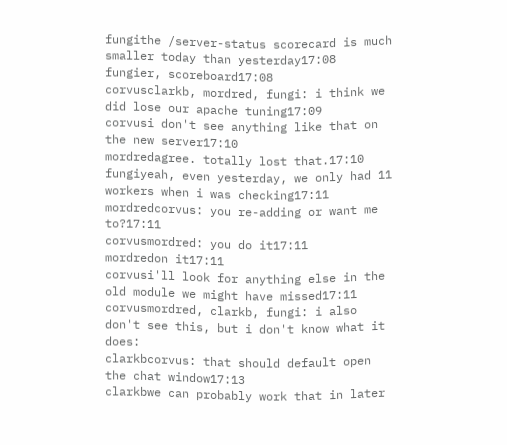fungithe /server-status scorecard is much smaller today than yesterday17:08
fungier, scoreboard17:08
corvusclarkb, mordred, fungi: i think we did lose our apache tuning17:09
corvusi don't see anything like that on the new server17:10
mordredagree. totally lost that.17:10
fungiyeah, even yesterday, we only had 11 workers when i was checking17:11
mordredcorvus: you re-adding or want me to?17:11
corvusmordred: you do it17:11
mordredon it17:11
corvusi'll look for anything else in the old module we might have missed17:11
corvusmordred, clarkb, fungi: i also don't see this, but i don't know what it does:
clarkbcorvus: that should default open the chat window17:13
clarkbwe can probably work that in later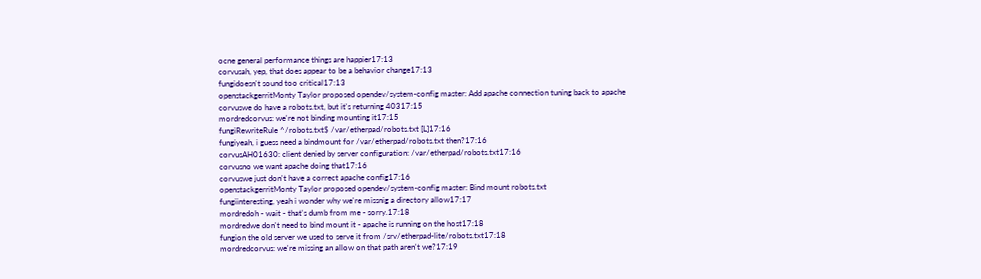ocne general performance things are happier17:13
corvusah, yep, that does appear to be a behavior change17:13
fungidoesn't sound too critical17:13
openstackgerritMonty Taylor proposed opendev/system-config master: Add apache connection tuning back to apache
corvuswe do have a robots.txt, but it's returning 40317:15
mordredcorvus: we're not binding mounting it17:15
fungiRewriteRule ^/robots.txt$ /var/etherpad/robots.txt [L]17:16
fungiyeah, i guess need a bindmount for /var/etherpad/robots.txt then?17:16
corvusAH01630: client denied by server configuration: /var/etherpad/robots.txt17:16
corvusno we want apache doing that17:16
corvuswe just don't have a correct apache config17:16
openstackgerritMonty Taylor proposed opendev/system-config master: Bind mount robots.txt
fungiinteresting, yeah i wonder why we're missnig a directory allow17:17
mordredoh - wait - that's dumb from me - sorry.17:18
mordredwe don't need to bind mount it - apache is running on the host17:18
fungion the old server we used to serve it from /srv/etherpad-lite/robots.txt17:18
mordredcorvus: we're missing an allow on that path aren't we?17:19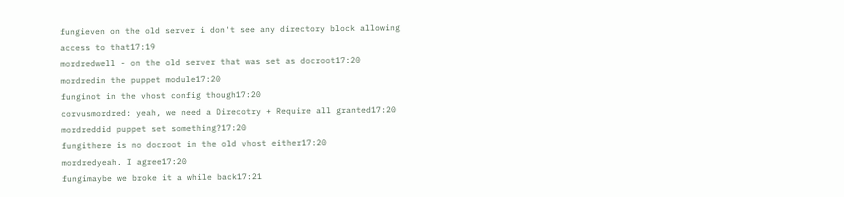fungieven on the old server i don't see any directory block allowing access to that17:19
mordredwell - on the old server that was set as docroot17:20
mordredin the puppet module17:20
funginot in the vhost config though17:20
corvusmordred: yeah, we need a Direcotry + Require all granted17:20
mordreddid puppet set something?17:20
fungithere is no docroot in the old vhost either17:20
mordredyeah. I agree17:20
fungimaybe we broke it a while back17:21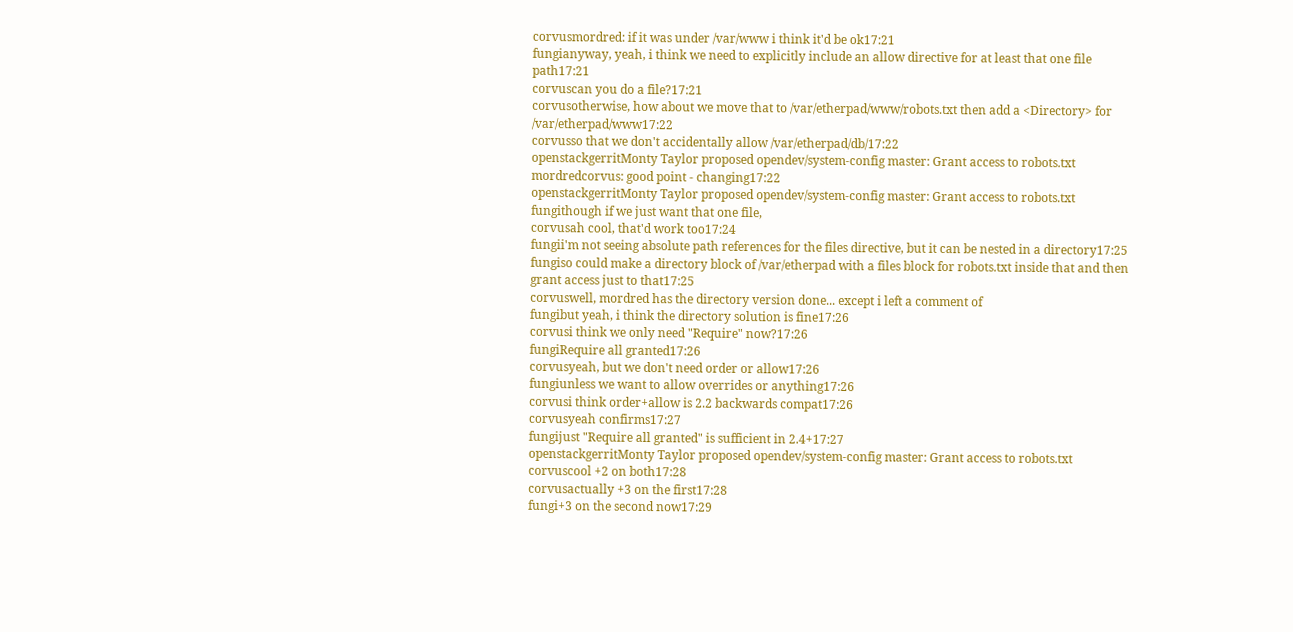corvusmordred: if it was under /var/www i think it'd be ok17:21
fungianyway, yeah, i think we need to explicitly include an allow directive for at least that one file path17:21
corvuscan you do a file?17:21
corvusotherwise, how about we move that to /var/etherpad/www/robots.txt then add a <Directory> for /var/etherpad/www17:22
corvusso that we don't accidentally allow /var/etherpad/db/17:22
openstackgerritMonty Taylor proposed opendev/system-config master: Grant access to robots.txt
mordredcorvus: good point - changing17:22
openstackgerritMonty Taylor proposed opendev/system-config master: Grant access to robots.txt
fungithough if we just want that one file,
corvusah cool, that'd work too17:24
fungii'm not seeing absolute path references for the files directive, but it can be nested in a directory17:25
fungiso could make a directory block of /var/etherpad with a files block for robots.txt inside that and then grant access just to that17:25
corvuswell, mordred has the directory version done... except i left a comment of
fungibut yeah, i think the directory solution is fine17:26
corvusi think we only need "Require" now?17:26
fungiRequire all granted17:26
corvusyeah, but we don't need order or allow17:26
fungiunless we want to allow overrides or anything17:26
corvusi think order+allow is 2.2 backwards compat17:26
corvusyeah confirms17:27
fungijust "Require all granted" is sufficient in 2.4+17:27
openstackgerritMonty Taylor proposed opendev/system-config master: Grant access to robots.txt
corvuscool +2 on both17:28
corvusactually +3 on the first17:28
fungi+3 on the second now17:29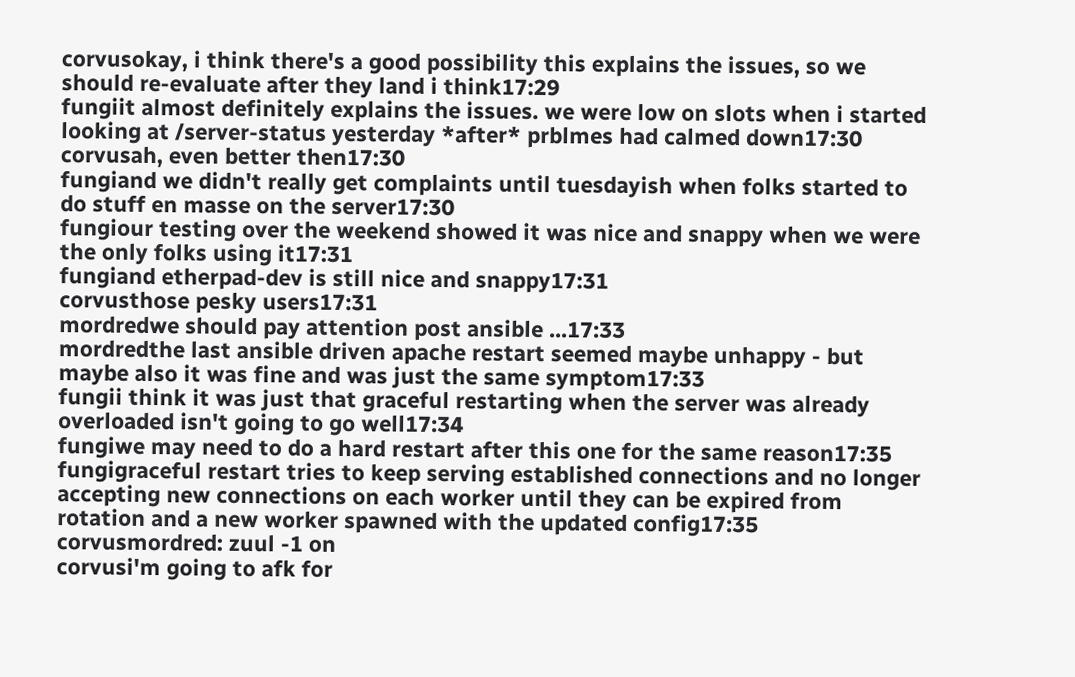corvusokay, i think there's a good possibility this explains the issues, so we should re-evaluate after they land i think17:29
fungiit almost definitely explains the issues. we were low on slots when i started looking at /server-status yesterday *after* prblmes had calmed down17:30
corvusah, even better then17:30
fungiand we didn't really get complaints until tuesdayish when folks started to do stuff en masse on the server17:30
fungiour testing over the weekend showed it was nice and snappy when we were the only folks using it17:31
fungiand etherpad-dev is still nice and snappy17:31
corvusthose pesky users17:31
mordredwe should pay attention post ansible ...17:33
mordredthe last ansible driven apache restart seemed maybe unhappy - but maybe also it was fine and was just the same symptom17:33
fungii think it was just that graceful restarting when the server was already overloaded isn't going to go well17:34
fungiwe may need to do a hard restart after this one for the same reason17:35
fungigraceful restart tries to keep serving established connections and no longer accepting new connections on each worker until they can be expired from rotation and a new worker spawned with the updated config17:35
corvusmordred: zuul -1 on
corvusi'm going to afk for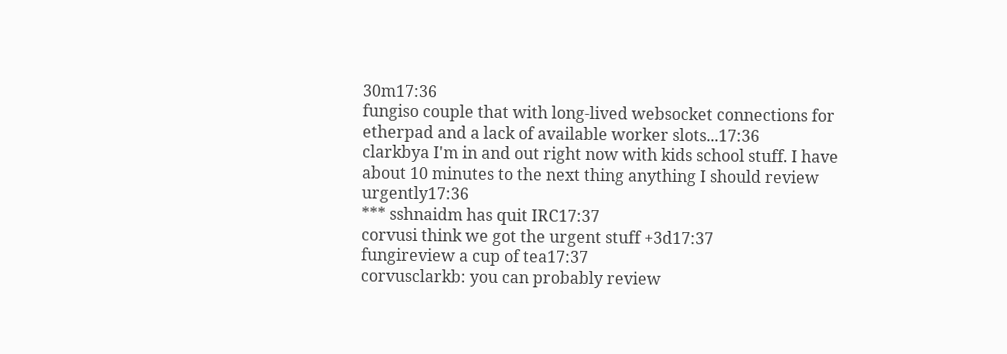30m17:36
fungiso couple that with long-lived websocket connections for etherpad and a lack of available worker slots...17:36
clarkbya I'm in and out right now with kids school stuff. I have about 10 minutes to the next thing anything I should review urgently17:36
*** sshnaidm has quit IRC17:37
corvusi think we got the urgent stuff +3d17:37
fungireview a cup of tea17:37
corvusclarkb: you can probably review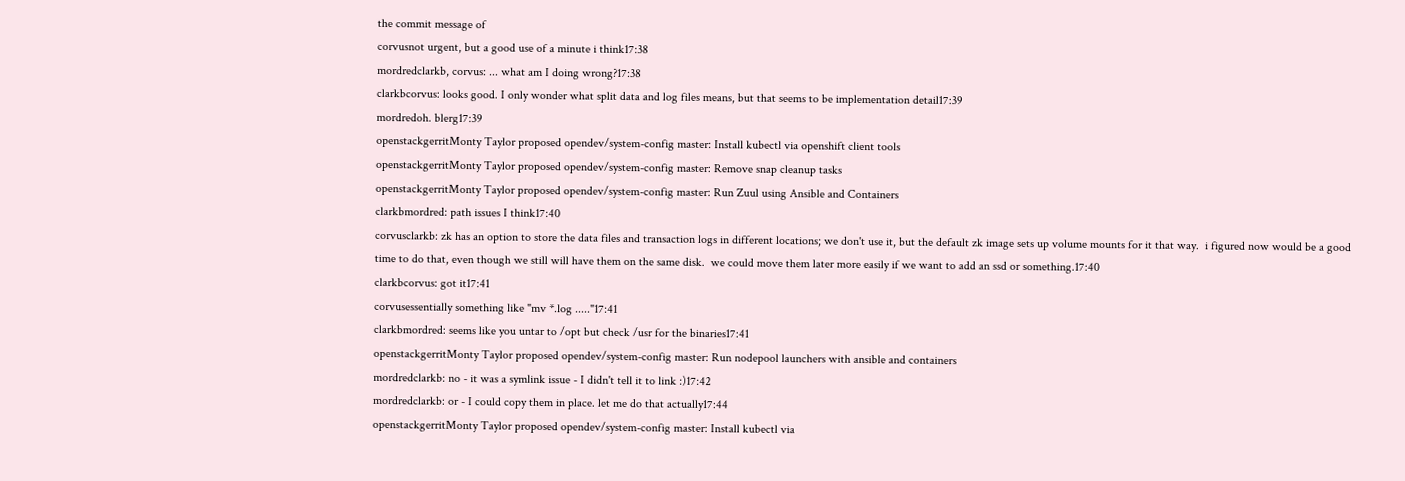the commit message of
corvusnot urgent, but a good use of a minute i think17:38
mordredclarkb, corvus: ... what am I doing wrong?17:38
clarkbcorvus: looks good. I only wonder what split data and log files means, but that seems to be implementation detail17:39
mordredoh. blerg17:39
openstackgerritMonty Taylor proposed opendev/system-config master: Install kubectl via openshift client tools
openstackgerritMonty Taylor proposed opendev/system-config master: Remove snap cleanup tasks
openstackgerritMonty Taylor proposed opendev/system-config master: Run Zuul using Ansible and Containers
clarkbmordred: path issues I think17:40
corvusclarkb: zk has an option to store the data files and transaction logs in different locations; we don't use it, but the default zk image sets up volume mounts for it that way.  i figured now would be a good time to do that, even though we still will have them on the same disk.  we could move them later more easily if we want to add an ssd or something.17:40
clarkbcorvus: got it17:41
corvusessentially something like "mv *.log ....."17:41
clarkbmordred: seems like you untar to /opt but check /usr for the binaries17:41
openstackgerritMonty Taylor proposed opendev/system-config master: Run nodepool launchers with ansible and containers
mordredclarkb: no - it was a symlink issue - I didn't tell it to link :)17:42
mordredclarkb: or - I could copy them in place. let me do that actually17:44
openstackgerritMonty Taylor proposed opendev/system-config master: Install kubectl via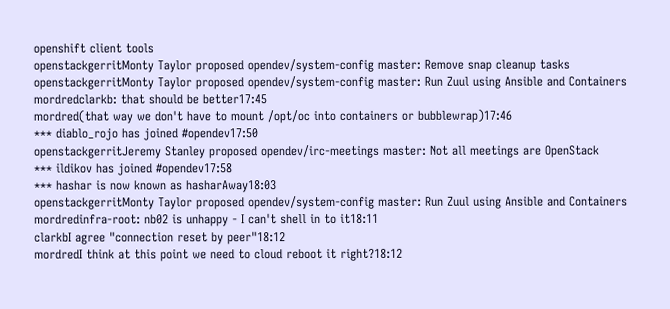openshift client tools
openstackgerritMonty Taylor proposed opendev/system-config master: Remove snap cleanup tasks
openstackgerritMonty Taylor proposed opendev/system-config master: Run Zuul using Ansible and Containers
mordredclarkb: that should be better17:45
mordred(that way we don't have to mount /opt/oc into containers or bubblewrap)17:46
*** diablo_rojo has joined #opendev17:50
openstackgerritJeremy Stanley proposed opendev/irc-meetings master: Not all meetings are OpenStack
*** ildikov has joined #opendev17:58
*** hashar is now known as hasharAway18:03
openstackgerritMonty Taylor proposed opendev/system-config master: Run Zuul using Ansible and Containers
mordredinfra-root: nb02 is unhappy - I can't shell in to it18:11
clarkbI agree "connection reset by peer"18:12
mordredI think at this point we need to cloud reboot it right?18:12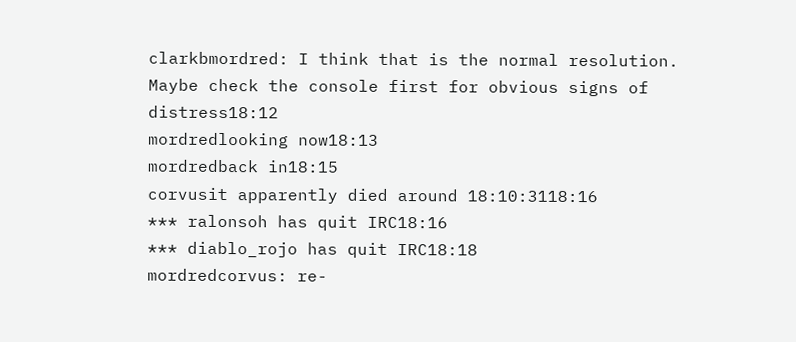clarkbmordred: I think that is the normal resolution. Maybe check the console first for obvious signs of distress18:12
mordredlooking now18:13
mordredback in18:15
corvusit apparently died around 18:10:3118:16
*** ralonsoh has quit IRC18:16
*** diablo_rojo has quit IRC18:18
mordredcorvus: re-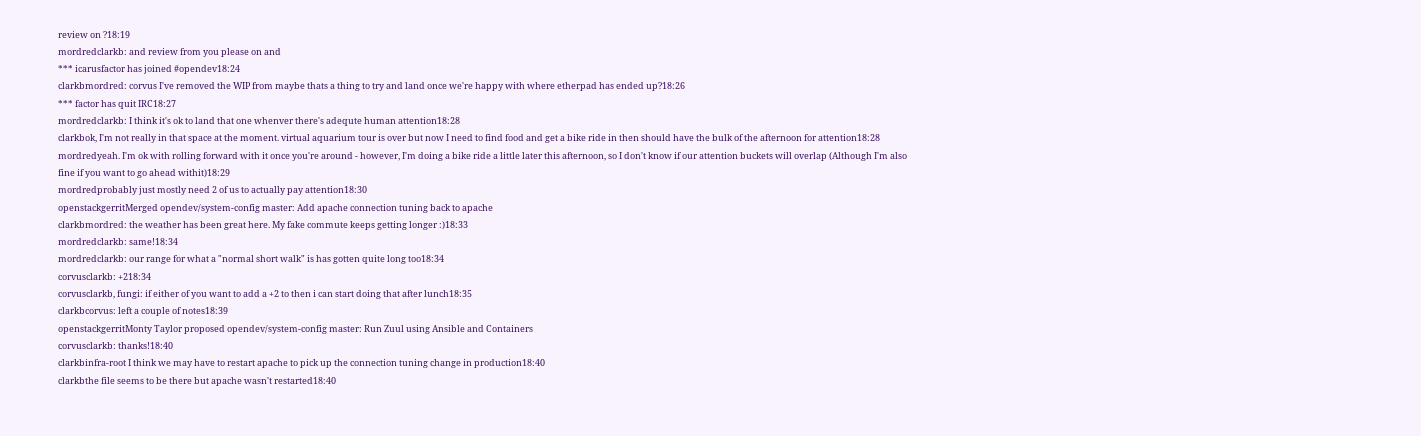review on ?18:19
mordredclarkb: and review from you please on and
*** icarusfactor has joined #opendev18:24
clarkbmordred: corvus I've removed the WIP from maybe thats a thing to try and land once we're happy with where etherpad has ended up?18:26
*** factor has quit IRC18:27
mordredclarkb: I think it's ok to land that one whenver there's adequte human attention18:28
clarkbok, I'm not really in that space at the moment. virtual aquarium tour is over but now I need to find food and get a bike ride in then should have the bulk of the afternoon for attention18:28
mordredyeah. I'm ok with rolling forward with it once you're around - however, I'm doing a bike ride a little later this afternoon, so I don't know if our attention buckets will overlap (Although I'm also fine if you want to go ahead withit)18:29
mordredprobably just mostly need 2 of us to actually pay attention18:30
openstackgerritMerged opendev/system-config master: Add apache connection tuning back to apache
clarkbmordred: the weather has been great here. My fake commute keeps getting longer :)18:33
mordredclarkb: same!18:34
mordredclarkb: our range for what a "normal short walk" is has gotten quite long too18:34
corvusclarkb: +218:34
corvusclarkb, fungi: if either of you want to add a +2 to then i can start doing that after lunch18:35
clarkbcorvus: left a couple of notes18:39
openstackgerritMonty Taylor proposed opendev/system-config master: Run Zuul using Ansible and Containers
corvusclarkb: thanks!18:40
clarkbinfra-root I think we may have to restart apache to pick up the connection tuning change in production18:40
clarkbthe file seems to be there but apache wasn't restarted18:40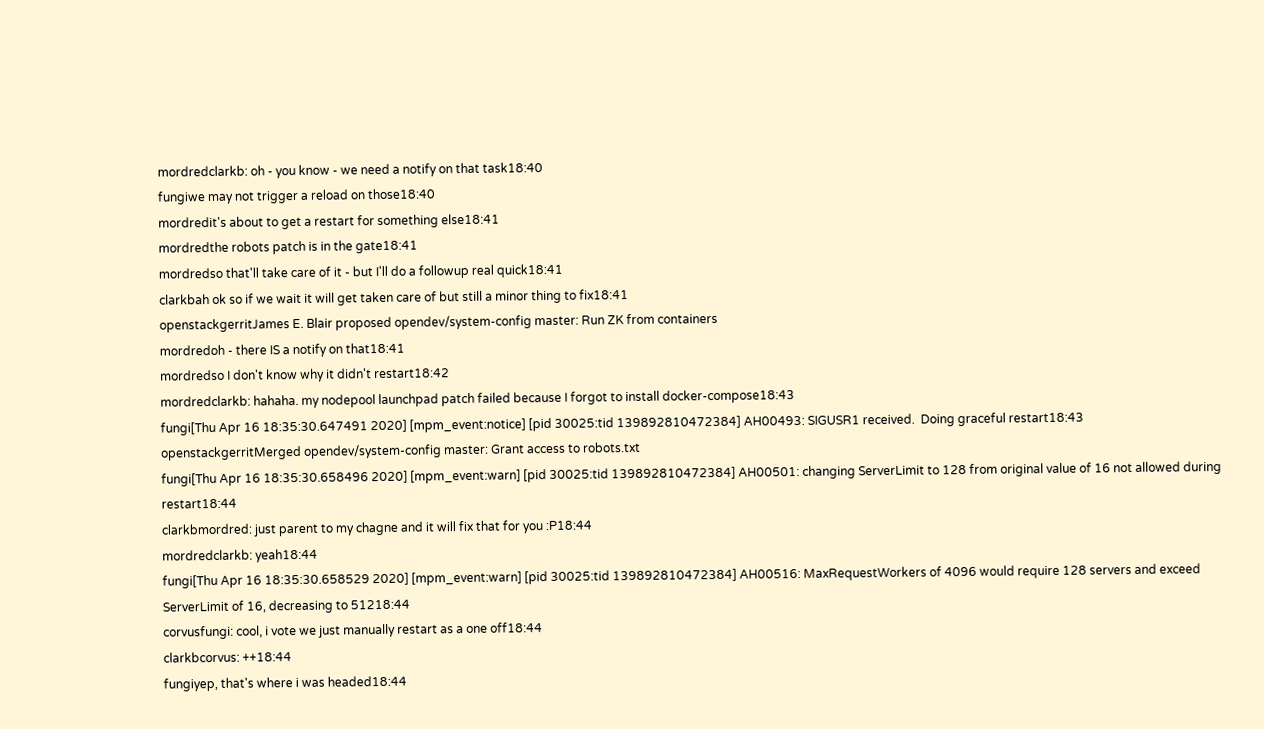mordredclarkb: oh - you know - we need a notify on that task18:40
fungiwe may not trigger a reload on those18:40
mordredit's about to get a restart for something else18:41
mordredthe robots patch is in the gate18:41
mordredso that'll take care of it - but I'll do a followup real quick18:41
clarkbah ok so if we wait it will get taken care of but still a minor thing to fix18:41
openstackgerritJames E. Blair proposed opendev/system-config master: Run ZK from containers
mordredoh - there IS a notify on that18:41
mordredso I don't know why it didn't restart18:42
mordredclarkb: hahaha. my nodepool launchpad patch failed because I forgot to install docker-compose18:43
fungi[Thu Apr 16 18:35:30.647491 2020] [mpm_event:notice] [pid 30025:tid 139892810472384] AH00493: SIGUSR1 received.  Doing graceful restart18:43
openstackgerritMerged opendev/system-config master: Grant access to robots.txt
fungi[Thu Apr 16 18:35:30.658496 2020] [mpm_event:warn] [pid 30025:tid 139892810472384] AH00501: changing ServerLimit to 128 from original value of 16 not allowed during restart18:44
clarkbmordred: just parent to my chagne and it will fix that for you :P18:44
mordredclarkb: yeah18:44
fungi[Thu Apr 16 18:35:30.658529 2020] [mpm_event:warn] [pid 30025:tid 139892810472384] AH00516: MaxRequestWorkers of 4096 would require 128 servers and exceed ServerLimit of 16, decreasing to 51218:44
corvusfungi: cool, i vote we just manually restart as a one off18:44
clarkbcorvus: ++18:44
fungiyep, that's where i was headed18:44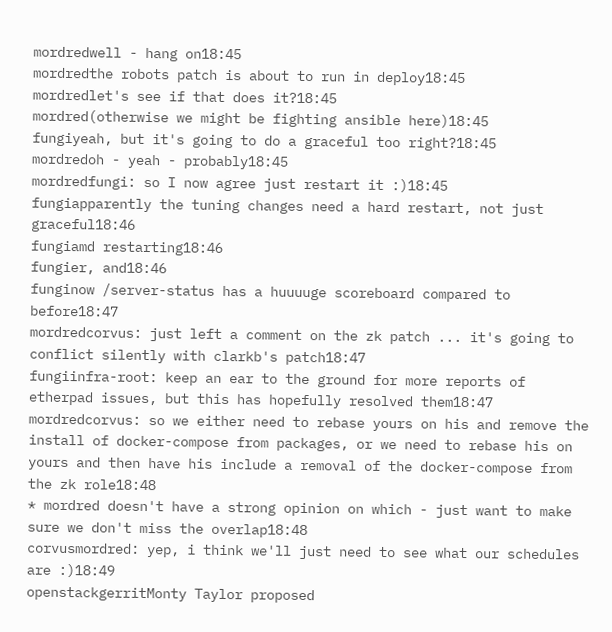mordredwell - hang on18:45
mordredthe robots patch is about to run in deploy18:45
mordredlet's see if that does it?18:45
mordred(otherwise we might be fighting ansible here)18:45
fungiyeah, but it's going to do a graceful too right?18:45
mordredoh - yeah - probably18:45
mordredfungi: so I now agree just restart it :)18:45
fungiapparently the tuning changes need a hard restart, not just graceful18:46
fungiamd restarting18:46
fungier, and18:46
funginow /server-status has a huuuuge scoreboard compared to before18:47
mordredcorvus: just left a comment on the zk patch ... it's going to conflict silently with clarkb's patch18:47
fungiinfra-root: keep an ear to the ground for more reports of etherpad issues, but this has hopefully resolved them18:47
mordredcorvus: so we either need to rebase yours on his and remove the install of docker-compose from packages, or we need to rebase his on yours and then have his include a removal of the docker-compose from the zk role18:48
* mordred doesn't have a strong opinion on which - just want to make sure we don't miss the overlap18:48
corvusmordred: yep, i think we'll just need to see what our schedules are :)18:49
openstackgerritMonty Taylor proposed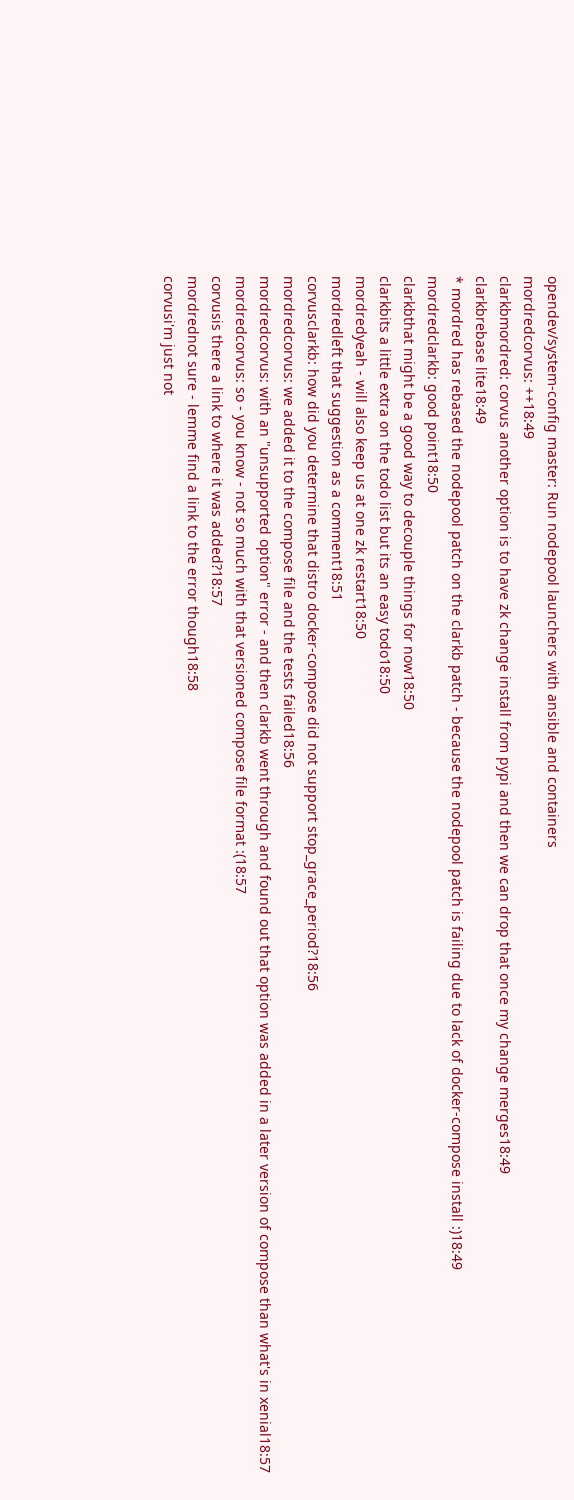opendev/system-config master: Run nodepool launchers with ansible and containers
mordredcorvus: ++18:49
clarkbmordred: corvus another option is to have zk change install from pypi and then we can drop that once my change merges18:49
clarkbrebase lite18:49
* mordred has rebased the nodepool patch on the clarkb patch - because the nodepool patch is failing due to lack of docker-compose install :)18:49
mordredclarkb: good point18:50
clarkbthat might be a good way to decouple things for now18:50
clarkbits a little extra on the todo list but its an easy todo18:50
mordredyeah - will also keep us at one zk restart18:50
mordredleft that suggestion as a comment18:51
corvusclarkb: how did you determine that distro docker-compose did not support stop_grace_period?18:56
mordredcorvus: we added it to the compose file and the tests failed18:56
mordredcorvus: with an "unsupported option" error - and then clarkb went through and found out that option was added in a later version of compose than what's in xenial18:57
mordredcorvus: so - you know - not so much with that versioned compose file format :(18:57
corvusis there a link to where it was added?18:57
mordrednot sure - lemme find a link to the error though18:58
corvusi'm just not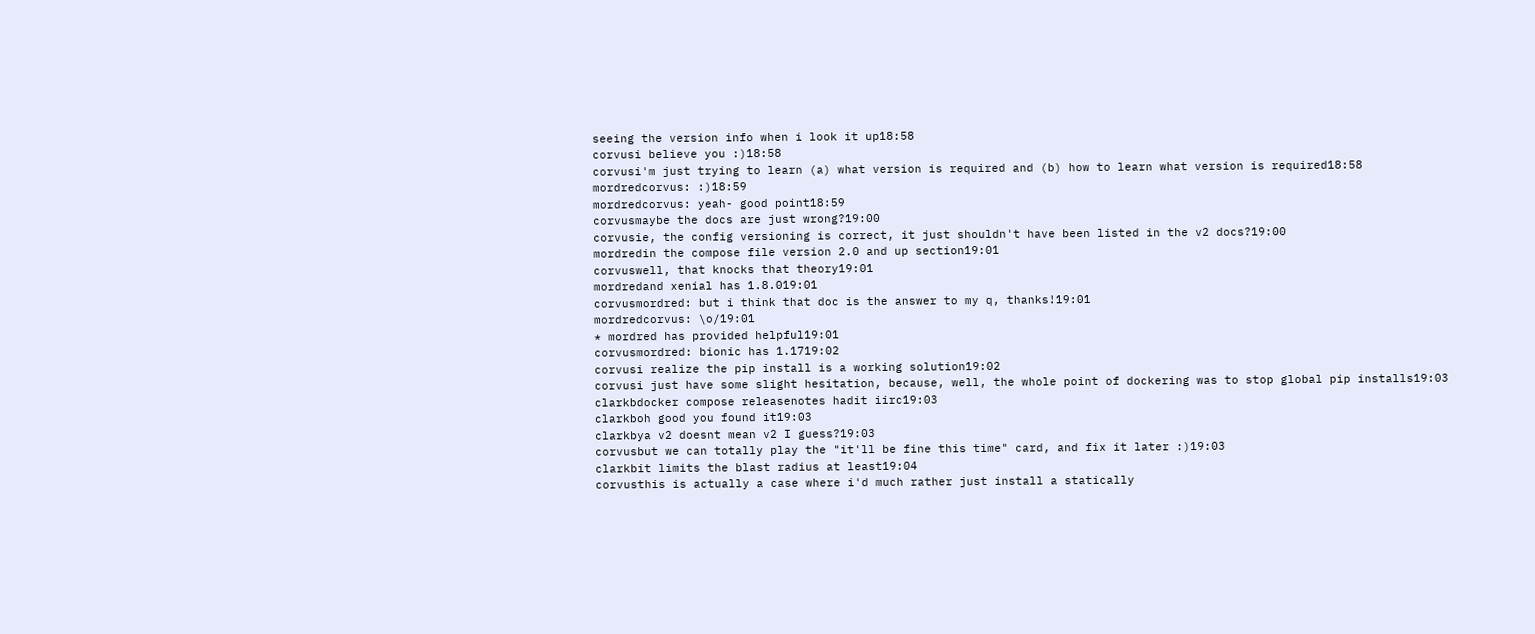seeing the version info when i look it up18:58
corvusi believe you :)18:58
corvusi'm just trying to learn (a) what version is required and (b) how to learn what version is required18:58
mordredcorvus: :)18:59
mordredcorvus: yeah- good point18:59
corvusmaybe the docs are just wrong?19:00
corvusie, the config versioning is correct, it just shouldn't have been listed in the v2 docs?19:00
mordredin the compose file version 2.0 and up section19:01
corvuswell, that knocks that theory19:01
mordredand xenial has 1.8.019:01
corvusmordred: but i think that doc is the answer to my q, thanks!19:01
mordredcorvus: \o/19:01
* mordred has provided helpful19:01
corvusmordred: bionic has 1.1719:02
corvusi realize the pip install is a working solution19:02
corvusi just have some slight hesitation, because, well, the whole point of dockering was to stop global pip installs19:03
clarkbdocker compose releasenotes hadit iirc19:03
clarkboh good you found it19:03
clarkbya v2 doesnt mean v2 I guess?19:03
corvusbut we can totally play the "it'll be fine this time" card, and fix it later :)19:03
clarkbit limits the blast radius at least19:04
corvusthis is actually a case where i'd much rather just install a statically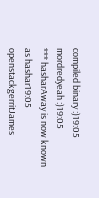compiled binary :)19:05
mordredyeah :)19:05
*** hasharAway is now known as hashar19:05
openstackgerritJames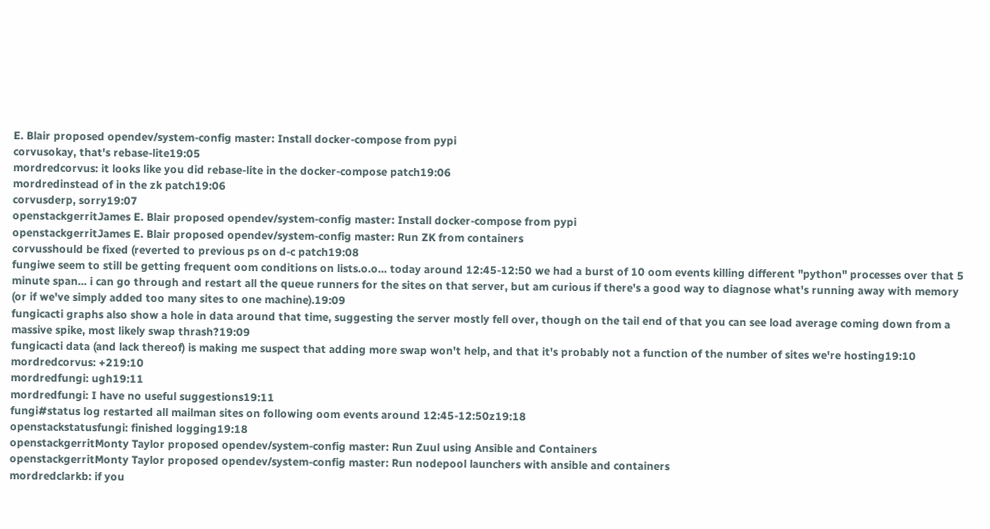E. Blair proposed opendev/system-config master: Install docker-compose from pypi
corvusokay, that's rebase-lite19:05
mordredcorvus: it looks like you did rebase-lite in the docker-compose patch19:06
mordredinstead of in the zk patch19:06
corvusderp, sorry19:07
openstackgerritJames E. Blair proposed opendev/system-config master: Install docker-compose from pypi
openstackgerritJames E. Blair proposed opendev/system-config master: Run ZK from containers
corvusshould be fixed (reverted to previous ps on d-c patch19:08
fungiwe seem to still be getting frequent oom conditions on lists.o.o... today around 12:45-12:50 we had a burst of 10 oom events killing different "python" processes over that 5 minute span... i can go through and restart all the queue runners for the sites on that server, but am curious if there's a good way to diagnose what's running away with memory (or if we've simply added too many sites to one machine).19:09
fungicacti graphs also show a hole in data around that time, suggesting the server mostly fell over, though on the tail end of that you can see load average coming down from a massive spike, most likely swap thrash?19:09
fungicacti data (and lack thereof) is making me suspect that adding more swap won't help, and that it's probably not a function of the number of sites we're hosting19:10
mordredcorvus: +219:10
mordredfungi: ugh19:11
mordredfungi: I have no useful suggestions19:11
fungi#status log restarted all mailman sites on following oom events around 12:45-12:50z19:18
openstackstatusfungi: finished logging19:18
openstackgerritMonty Taylor proposed opendev/system-config master: Run Zuul using Ansible and Containers
openstackgerritMonty Taylor proposed opendev/system-config master: Run nodepool launchers with ansible and containers
mordredclarkb: if you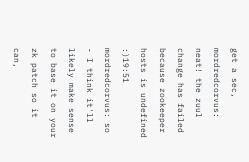get a sec,
mordredcorvus: neat! the zuul change has failed because zookeeper hosts is undefined :)19:51
mordredcorvus: so - I think it'll likely make sense to base it on your zk patch so it can,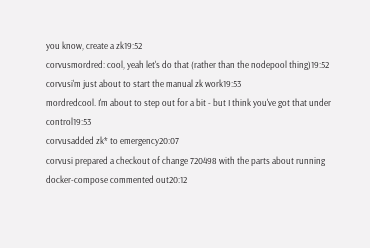you know, create a zk19:52
corvusmordred: cool, yeah let's do that (rather than the nodepool thing)19:52
corvusi'm just about to start the manual zk work19:53
mordredcool. I'm about to step out for a bit - but I think you've got that under control19:53
corvusadded zk* to emergency20:07
corvusi prepared a checkout of change 720498 with the parts about running docker-compose commented out20:12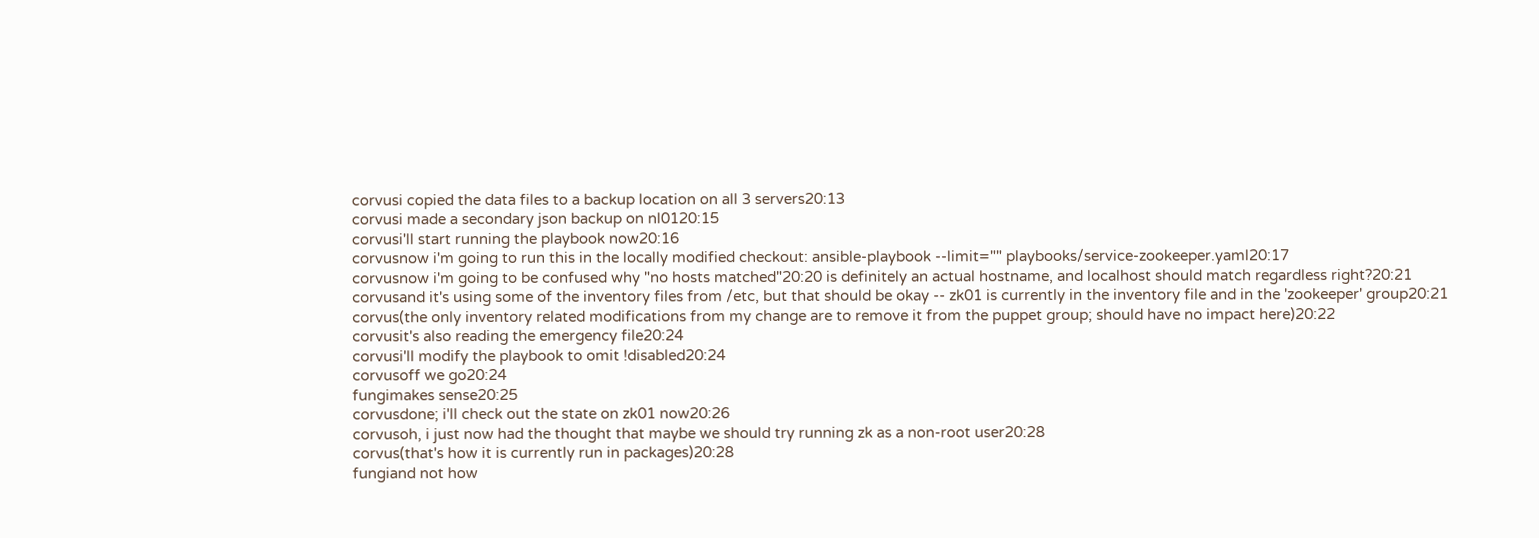corvusi copied the data files to a backup location on all 3 servers20:13
corvusi made a secondary json backup on nl0120:15
corvusi'll start running the playbook now20:16
corvusnow i'm going to run this in the locally modified checkout: ansible-playbook --limit="" playbooks/service-zookeeper.yaml20:17
corvusnow i'm going to be confused why "no hosts matched"20:20 is definitely an actual hostname, and localhost should match regardless right?20:21
corvusand it's using some of the inventory files from /etc, but that should be okay -- zk01 is currently in the inventory file and in the 'zookeeper' group20:21
corvus(the only inventory related modifications from my change are to remove it from the puppet group; should have no impact here)20:22
corvusit's also reading the emergency file20:24
corvusi'll modify the playbook to omit !disabled20:24
corvusoff we go20:24
fungimakes sense20:25
corvusdone; i'll check out the state on zk01 now20:26
corvusoh, i just now had the thought that maybe we should try running zk as a non-root user20:28
corvus(that's how it is currently run in packages)20:28
fungiand not how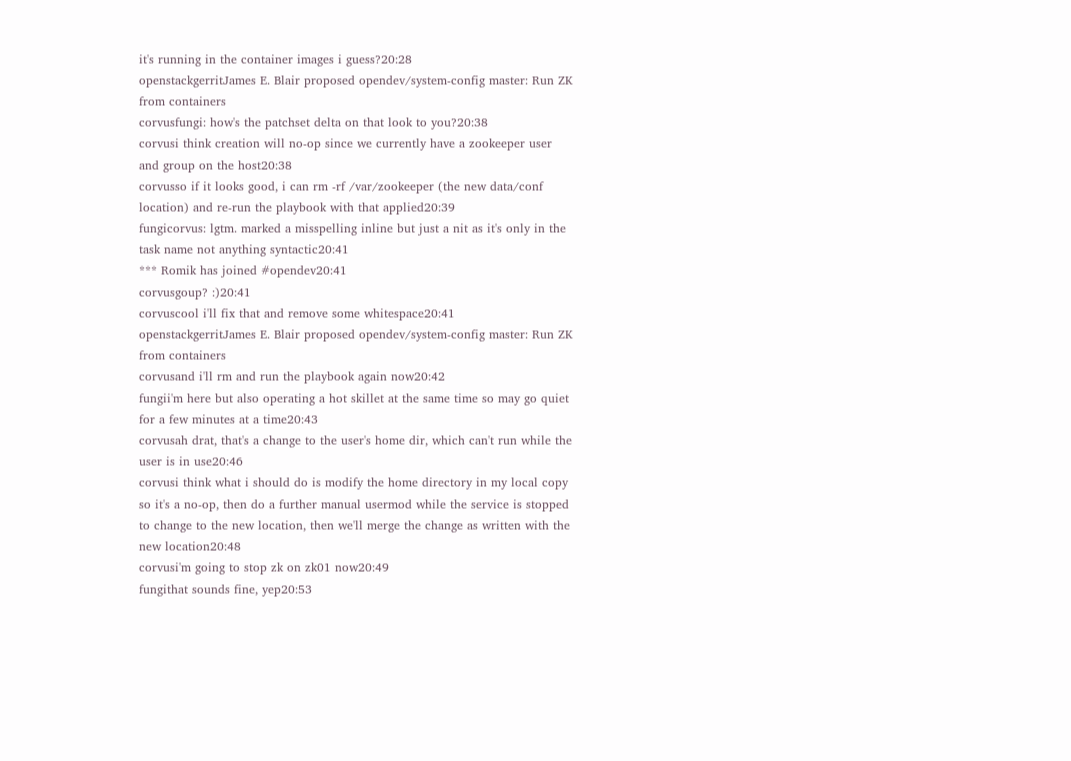it's running in the container images i guess?20:28
openstackgerritJames E. Blair proposed opendev/system-config master: Run ZK from containers
corvusfungi: how's the patchset delta on that look to you?20:38
corvusi think creation will no-op since we currently have a zookeeper user and group on the host20:38
corvusso if it looks good, i can rm -rf /var/zookeeper (the new data/conf location) and re-run the playbook with that applied20:39
fungicorvus: lgtm. marked a misspelling inline but just a nit as it's only in the task name not anything syntactic20:41
*** Romik has joined #opendev20:41
corvusgoup? :)20:41
corvuscool i'll fix that and remove some whitespace20:41
openstackgerritJames E. Blair proposed opendev/system-config master: Run ZK from containers
corvusand i'll rm and run the playbook again now20:42
fungii'm here but also operating a hot skillet at the same time so may go quiet for a few minutes at a time20:43
corvusah drat, that's a change to the user's home dir, which can't run while the user is in use20:46
corvusi think what i should do is modify the home directory in my local copy so it's a no-op, then do a further manual usermod while the service is stopped to change to the new location, then we'll merge the change as written with the new location20:48
corvusi'm going to stop zk on zk01 now20:49
fungithat sounds fine, yep20:53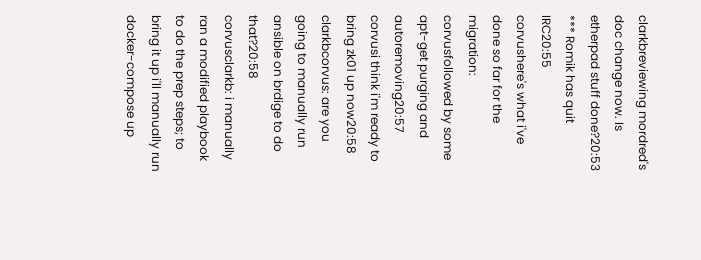clarkbreviewing mordred's doc change now. Is etherpad stuff done?20:53
*** Romik has quit IRC20:55
corvushere's what i've done so far for the migration:
corvusfollowed by some apt-get purging and autoremoving20:57
corvusi think i'm ready to bring zk01 up now20:58
clarkbcorvus: are you going to manually run ansible on brdige to do that?20:58
corvusclarkb: i manually ran a modified playbook to do the prep steps; to bring it up i'll manually run docker-compose up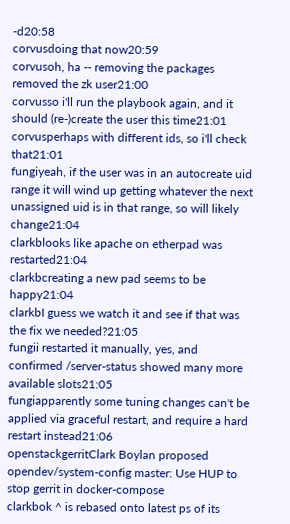-d20:58
corvusdoing that now20:59
corvusoh, ha -- removing the packages removed the zk user21:00
corvusso i'll run the playbook again, and it should (re-)create the user this time21:01
corvusperhaps with different ids, so i'll check that21:01
fungiyeah, if the user was in an autocreate uid range it will wind up getting whatever the next unassigned uid is in that range, so will likely change21:04
clarkblooks like apache on etherpad was restarted21:04
clarkbcreating a new pad seems to be happy21:04
clarkbI guess we watch it and see if that was the fix we needed?21:05
fungii restarted it manually, yes, and confirmed /server-status showed many more available slots21:05
fungiapparently some tuning changes can't be applied via graceful restart, and require a hard restart instead21:06
openstackgerritClark Boylan proposed opendev/system-config master: Use HUP to stop gerrit in docker-compose
clarkbok ^ is rebased onto latest ps of its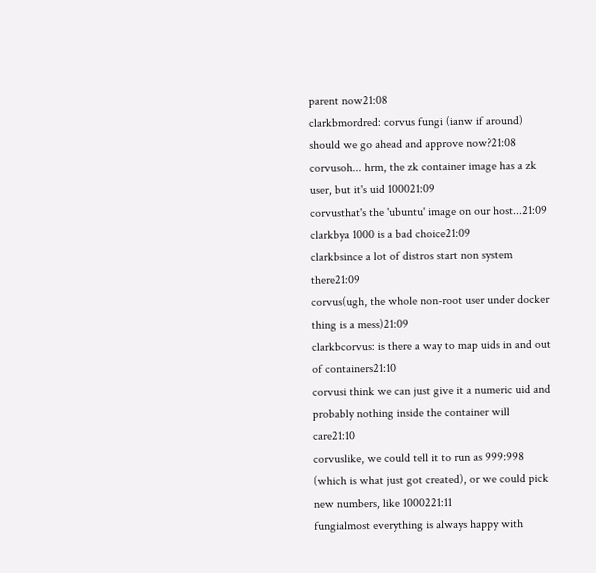parent now21:08
clarkbmordred: corvus fungi (ianw if around) should we go ahead and approve now?21:08
corvusoh... hrm, the zk container image has a zk user, but it's uid 100021:09
corvusthat's the 'ubuntu' image on our host...21:09
clarkbya 1000 is a bad choice21:09
clarkbsince a lot of distros start non system there21:09
corvus(ugh, the whole non-root user under docker thing is a mess)21:09
clarkbcorvus: is there a way to map uids in and out of containers21:10
corvusi think we can just give it a numeric uid and probably nothing inside the container will care21:10
corvuslike, we could tell it to run as 999:998 (which is what just got created), or we could pick new numbers, like 1000221:11
fungialmost everything is always happy with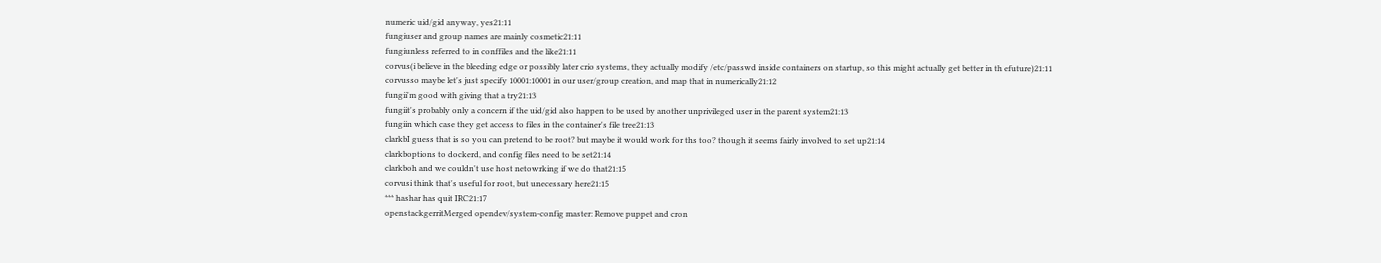numeric uid/gid anyway, yes21:11
fungiuser and group names are mainly cosmetic21:11
fungiunless referred to in conffiles and the like21:11
corvus(i believe in the bleeding edge or possibly later crio systems, they actually modify /etc/passwd inside containers on startup, so this might actually get better in th efuture)21:11
corvusso maybe let's just specify 10001:10001 in our user/group creation, and map that in numerically21:12
fungii'm good with giving that a try21:13
fungiit's probably only a concern if the uid/gid also happen to be used by another unprivileged user in the parent system21:13
fungiin which case they get access to files in the container's file tree21:13
clarkbI guess that is so you can pretend to be root? but maybe it would work for ths too? though it seems fairly involved to set up21:14
clarkboptions to dockerd, and config files need to be set21:14
clarkboh and we couldn't use host netowrking if we do that21:15
corvusi think that's useful for root, but unecessary here21:15
*** hashar has quit IRC21:17
openstackgerritMerged opendev/system-config master: Remove puppet and cron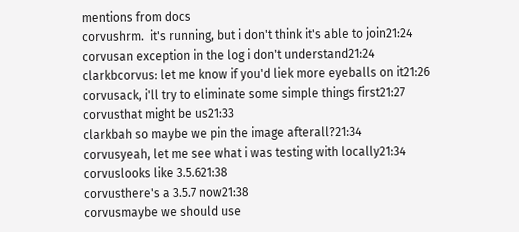mentions from docs
corvushrm.  it's running, but i don't think it's able to join21:24
corvusan exception in the log i don't understand21:24
clarkbcorvus: let me know if you'd liek more eyeballs on it21:26
corvusack, i'll try to eliminate some simple things first21:27
corvusthat might be us21:33
clarkbah so maybe we pin the image afterall?21:34
corvusyeah, let me see what i was testing with locally21:34
corvuslooks like 3.5.621:38
corvusthere's a 3.5.7 now21:38
corvusmaybe we should use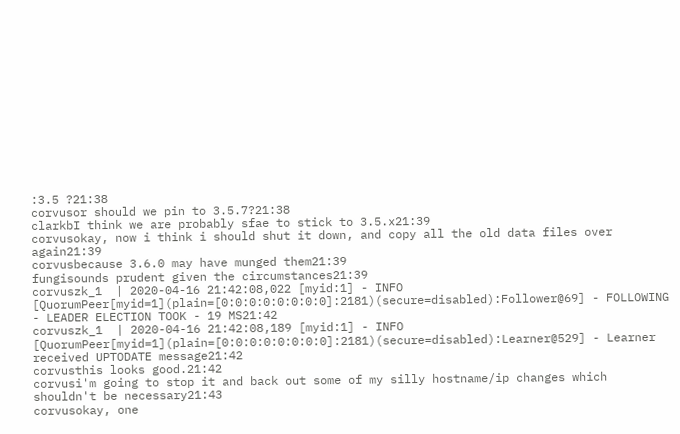:3.5 ?21:38
corvusor should we pin to 3.5.7?21:38
clarkbI think we are probably sfae to stick to 3.5.x21:39
corvusokay, now i think i should shut it down, and copy all the old data files over again21:39
corvusbecause 3.6.0 may have munged them21:39
fungisounds prudent given the circumstances21:39
corvuszk_1  | 2020-04-16 21:42:08,022 [myid:1] - INFO  [QuorumPeer[myid=1](plain=[0:0:0:0:0:0:0:0]:2181)(secure=disabled):Follower@69] - FOLLOWING - LEADER ELECTION TOOK - 19 MS21:42
corvuszk_1  | 2020-04-16 21:42:08,189 [myid:1] - INFO  [QuorumPeer[myid=1](plain=[0:0:0:0:0:0:0:0]:2181)(secure=disabled):Learner@529] - Learner received UPTODATE message21:42
corvusthis looks good.21:42
corvusi'm going to stop it and back out some of my silly hostname/ip changes which shouldn't be necessary21:43
corvusokay, one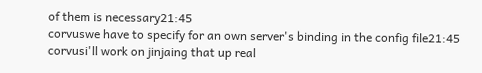of them is necessary21:45
corvuswe have to specify for an own server's binding in the config file21:45
corvusi'll work on jinjaing that up real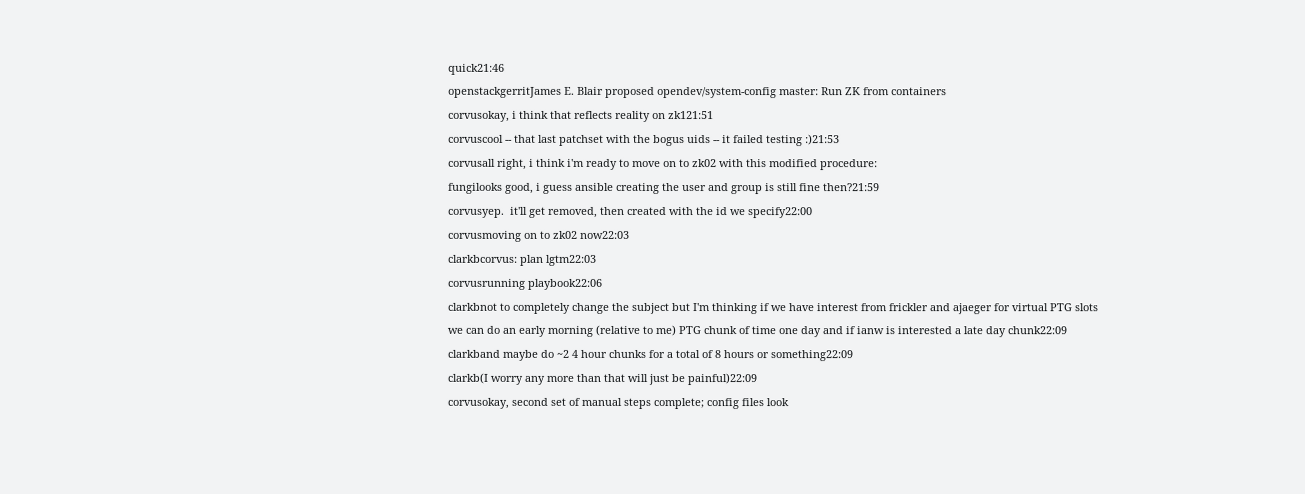quick21:46
openstackgerritJames E. Blair proposed opendev/system-config master: Run ZK from containers
corvusokay, i think that reflects reality on zk121:51
corvuscool -- that last patchset with the bogus uids -- it failed testing :)21:53
corvusall right, i think i'm ready to move on to zk02 with this modified procedure:
fungilooks good, i guess ansible creating the user and group is still fine then?21:59
corvusyep.  it'll get removed, then created with the id we specify22:00
corvusmoving on to zk02 now22:03
clarkbcorvus: plan lgtm22:03
corvusrunning playbook22:06
clarkbnot to completely change the subject but I'm thinking if we have interest from frickler and ajaeger for virtual PTG slots we can do an early morning (relative to me) PTG chunk of time one day and if ianw is interested a late day chunk22:09
clarkband maybe do ~2 4 hour chunks for a total of 8 hours or something22:09
clarkb(I worry any more than that will just be painful)22:09
corvusokay, second set of manual steps complete; config files look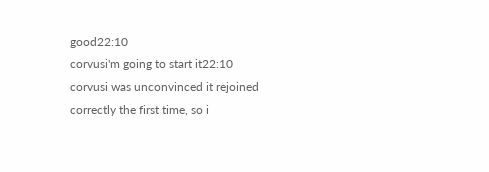good22:10
corvusi'm going to start it22:10
corvusi was unconvinced it rejoined correctly the first time, so i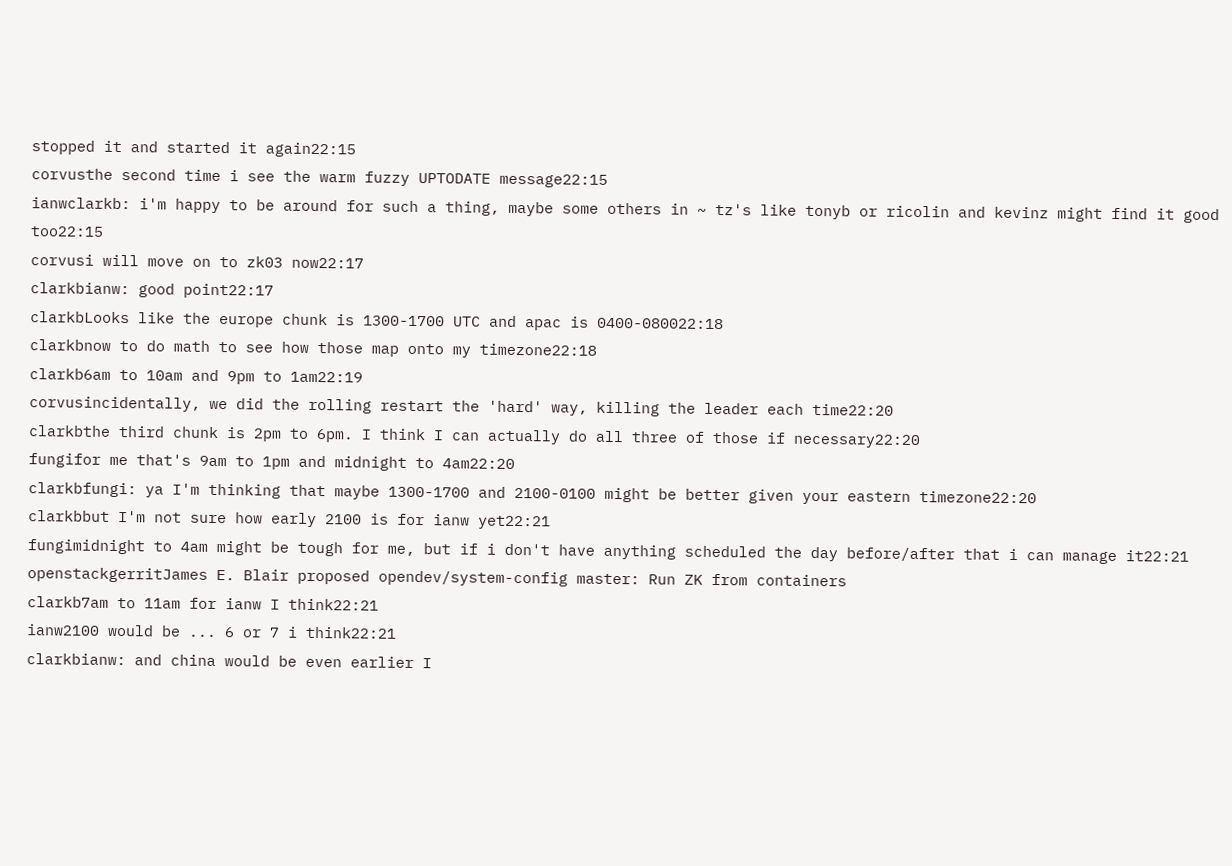stopped it and started it again22:15
corvusthe second time i see the warm fuzzy UPTODATE message22:15
ianwclarkb: i'm happy to be around for such a thing, maybe some others in ~ tz's like tonyb or ricolin and kevinz might find it good too22:15
corvusi will move on to zk03 now22:17
clarkbianw: good point22:17
clarkbLooks like the europe chunk is 1300-1700 UTC and apac is 0400-080022:18
clarkbnow to do math to see how those map onto my timezone22:18
clarkb6am to 10am and 9pm to 1am22:19
corvusincidentally, we did the rolling restart the 'hard' way, killing the leader each time22:20
clarkbthe third chunk is 2pm to 6pm. I think I can actually do all three of those if necessary22:20
fungifor me that's 9am to 1pm and midnight to 4am22:20
clarkbfungi: ya I'm thinking that maybe 1300-1700 and 2100-0100 might be better given your eastern timezone22:20
clarkbbut I'm not sure how early 2100 is for ianw yet22:21
fungimidnight to 4am might be tough for me, but if i don't have anything scheduled the day before/after that i can manage it22:21
openstackgerritJames E. Blair proposed opendev/system-config master: Run ZK from containers
clarkb7am to 11am for ianw I think22:21
ianw2100 would be ... 6 or 7 i think22:21
clarkbianw: and china would be even earlier I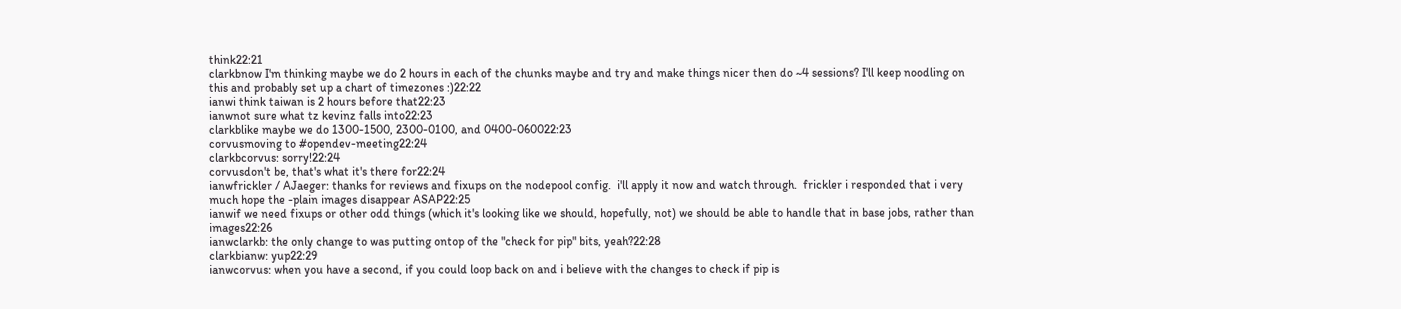think22:21
clarkbnow I'm thinking maybe we do 2 hours in each of the chunks maybe and try and make things nicer then do ~4 sessions? I'll keep noodling on this and probably set up a chart of timezones :)22:22
ianwi think taiwan is 2 hours before that22:23
ianwnot sure what tz kevinz falls into22:23
clarkblike maybe we do 1300-1500, 2300-0100, and 0400-060022:23
corvusmoving to #opendev-meeting22:24
clarkbcorvus: sorry!22:24
corvusdon't be, that's what it's there for22:24
ianwfrickler / AJaeger: thanks for reviews and fixups on the nodepool config.  i'll apply it now and watch through.  frickler i responded that i very much hope the -plain images disappear ASAP22:25
ianwif we need fixups or other odd things (which it's looking like we should, hopefully, not) we should be able to handle that in base jobs, rather than images22:26
ianwclarkb: the only change to was putting ontop of the "check for pip" bits, yeah?22:28
clarkbianw: yup22:29
ianwcorvus: when you have a second, if you could loop back on and i believe with the changes to check if pip is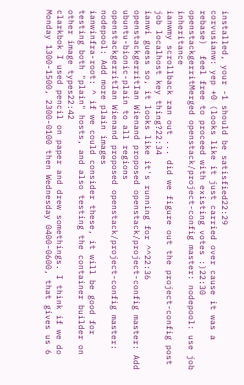installed, your -1 should be satisfied22:29
corvusianw: yep +0 (looks like it just carried over cause it was a rebase)  feel free to proceed with existing votes :)22:30
openstackgerritMerged openstack/project-config master: nodepool: use job inheritance
ianwmy scrollback ran out ... did we figure out the project-config post job localhost key thing?22:34
ianwi guess so, it looks like it's running for ^^22:36
openstackgerritIan Wienand proposed openstack/project-config master: Add ubuntu-bionic-plain to all regions
openstackgerritIan Wienand proposed openstack/project-config master: nodepool: Add more plain images
ianwinfra-root: ^ if we could consider these, it will be good for testing both "plain" hosts, and also testing the container builder on other image types22:42
clarkbok I used pencil on paper and drew somethings. I think if we do Monday 1300-1500, 2300-0100 then Wednesday 0400-0600, that gives us 6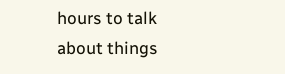hours to talk about things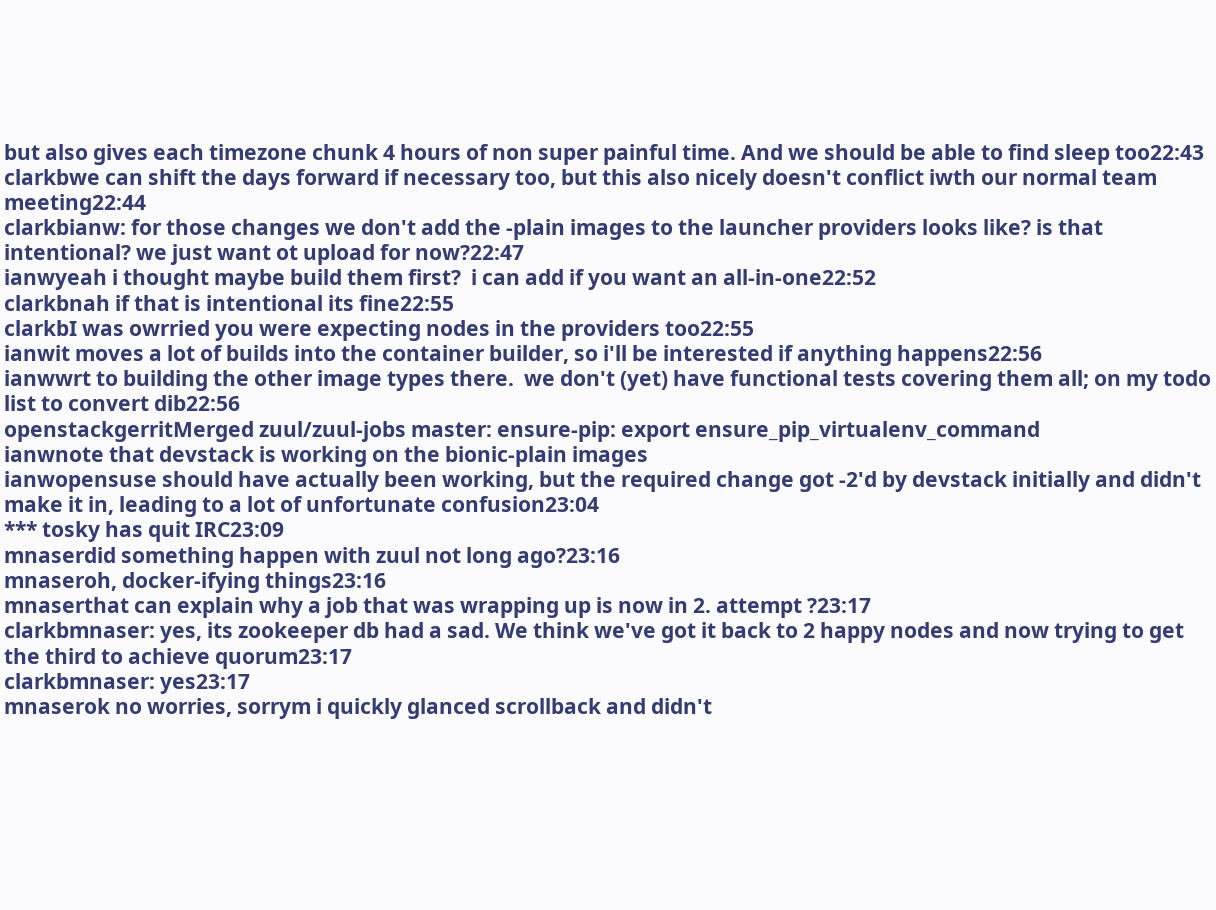but also gives each timezone chunk 4 hours of non super painful time. And we should be able to find sleep too22:43
clarkbwe can shift the days forward if necessary too, but this also nicely doesn't conflict iwth our normal team meeting22:44
clarkbianw: for those changes we don't add the -plain images to the launcher providers looks like? is that intentional? we just want ot upload for now?22:47
ianwyeah i thought maybe build them first?  i can add if you want an all-in-one22:52
clarkbnah if that is intentional its fine22:55
clarkbI was owrried you were expecting nodes in the providers too22:55
ianwit moves a lot of builds into the container builder, so i'll be interested if anything happens22:56
ianwwrt to building the other image types there.  we don't (yet) have functional tests covering them all; on my todo list to convert dib22:56
openstackgerritMerged zuul/zuul-jobs master: ensure-pip: export ensure_pip_virtualenv_command
ianwnote that devstack is working on the bionic-plain images
ianwopensuse should have actually been working, but the required change got -2'd by devstack initially and didn't make it in, leading to a lot of unfortunate confusion23:04
*** tosky has quit IRC23:09
mnaserdid something happen with zuul not long ago?23:16
mnaseroh, docker-ifying things23:16
mnaserthat can explain why a job that was wrapping up is now in 2. attempt ?23:17
clarkbmnaser: yes, its zookeeper db had a sad. We think we've got it back to 2 happy nodes and now trying to get the third to achieve quorum23:17
clarkbmnaser: yes23:17
mnaserok no worries, sorrym i quickly glanced scrollback and didn't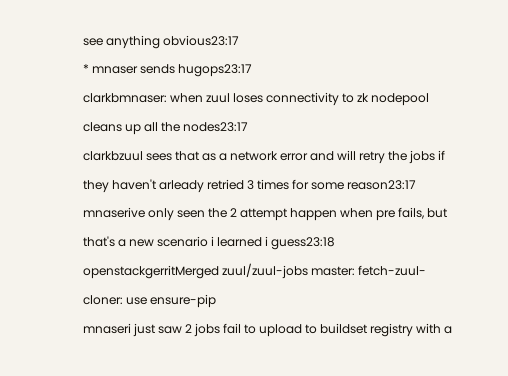see anything obvious23:17
* mnaser sends hugops23:17
clarkbmnaser: when zuul loses connectivity to zk nodepool cleans up all the nodes23:17
clarkbzuul sees that as a network error and will retry the jobs if they haven't arleady retried 3 times for some reason23:17
mnaserive only seen the 2 attempt happen when pre fails, but that's a new scenario i learned i guess23:18
openstackgerritMerged zuul/zuul-jobs master: fetch-zuul-cloner: use ensure-pip
mnaseri just saw 2 jobs fail to upload to buildset registry with a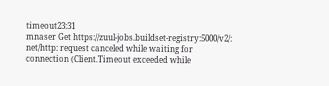timeout23:31
mnaser Get https://zuul-jobs.buildset-registry:5000/v2/: net/http: request canceled while waiting for connection (Client.Timeout exceeded while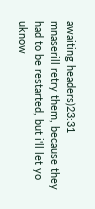awaiting headers)23:31
mnaserill retry them, because they had to be restarted, but i'll let yo uknow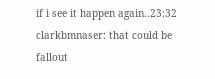if i see it happen again..23:32
clarkbmnaser: that could be fallout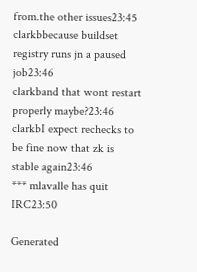from.the other issues23:45
clarkbbecause buildset registry runs jn a paused job23:46
clarkband that wont restart properly maybe?23:46
clarkbI expect rechecks to be fine now that zk is stable again23:46
*** mlavalle has quit IRC23:50

Generated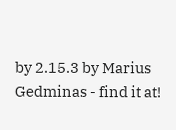by 2.15.3 by Marius Gedminas - find it at!